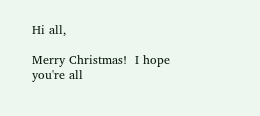Hi all,

Merry Christmas!  I hope you're all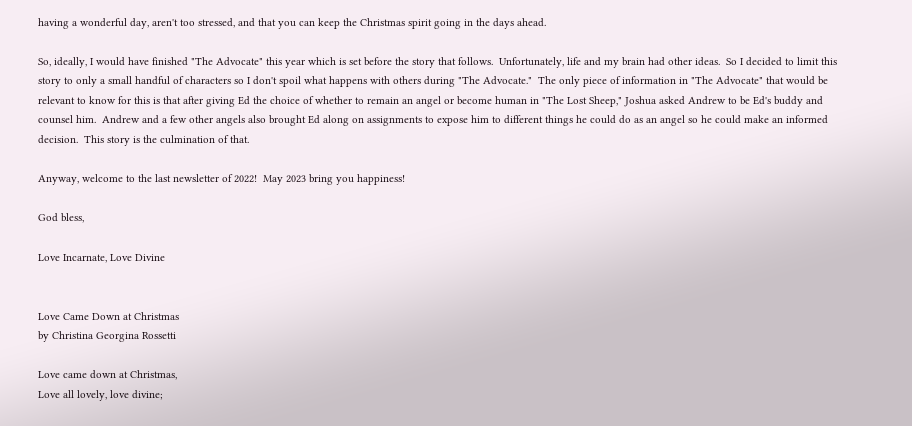having a wonderful day, aren't too stressed, and that you can keep the Christmas spirit going in the days ahead.

So, ideally, I would have finished "The Advocate" this year which is set before the story that follows.  Unfortunately, life and my brain had other ideas.  So I decided to limit this story to only a small handful of characters so I don't spoil what happens with others during "The Advocate."  The only piece of information in "The Advocate" that would be relevant to know for this is that after giving Ed the choice of whether to remain an angel or become human in "The Lost Sheep," Joshua asked Andrew to be Ed's buddy and counsel him.  Andrew and a few other angels also brought Ed along on assignments to expose him to different things he could do as an angel so he could make an informed decision.  This story is the culmination of that.

Anyway, welcome to the last newsletter of 2022!  May 2023 bring you happiness!

God bless,

Love Incarnate, Love Divine


Love Came Down at Christmas
by Christina Georgina Rossetti

Love came down at Christmas,
Love all lovely, love divine;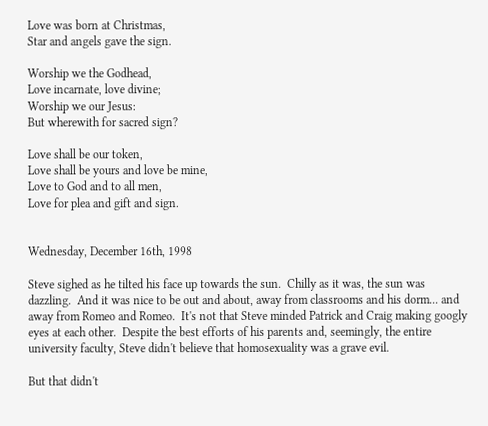Love was born at Christmas,
Star and angels gave the sign.

Worship we the Godhead,
Love incarnate, love divine;
Worship we our Jesus:
But wherewith for sacred sign?

Love shall be our token,
Love shall be yours and love be mine,
Love to God and to all men,
Love for plea and gift and sign.


Wednesday, December 16th, 1998

Steve sighed as he tilted his face up towards the sun.  Chilly as it was, the sun was dazzling.  And it was nice to be out and about, away from classrooms and his dorm... and away from Romeo and Romeo.  It's not that Steve minded Patrick and Craig making googly eyes at each other.  Despite the best efforts of his parents and, seemingly, the entire university faculty, Steve didn't believe that homosexuality was a grave evil.

But that didn't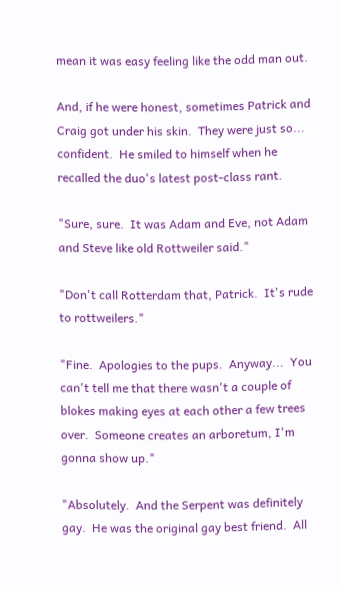mean it was easy feeling like the odd man out.

And, if he were honest, sometimes Patrick and Craig got under his skin.  They were just so... confident.  He smiled to himself when he recalled the duo's latest post-class rant.

"Sure, sure.  It was Adam and Eve, not Adam and Steve like old Rottweiler said."

"Don't call Rotterdam that, Patrick.  It's rude to rottweilers."

"Fine.  Apologies to the pups.  Anyway...  You can't tell me that there wasn't a couple of blokes making eyes at each other a few trees over.  Someone creates an arboretum, I'm gonna show up."

"Absolutely.  And the Serpent was definitely gay.  He was the original gay best friend.  All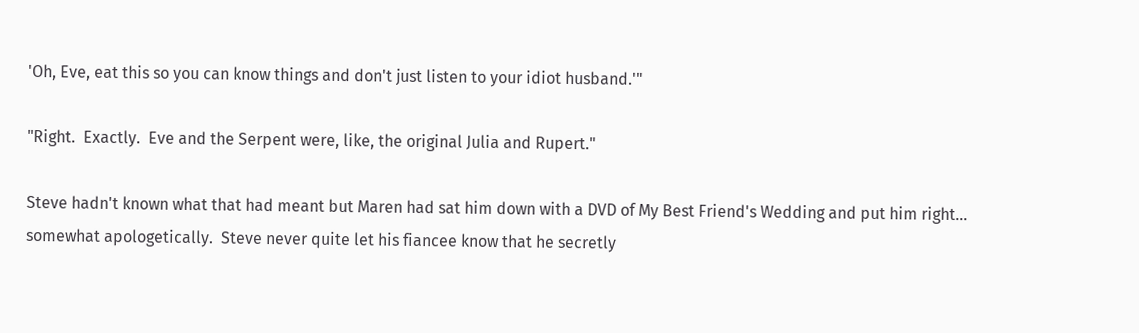'Oh, Eve, eat this so you can know things and don't just listen to your idiot husband.'"

"Right.  Exactly.  Eve and the Serpent were, like, the original Julia and Rupert."

Steve hadn't known what that had meant but Maren had sat him down with a DVD of My Best Friend's Wedding and put him right... somewhat apologetically.  Steve never quite let his fiancee know that he secretly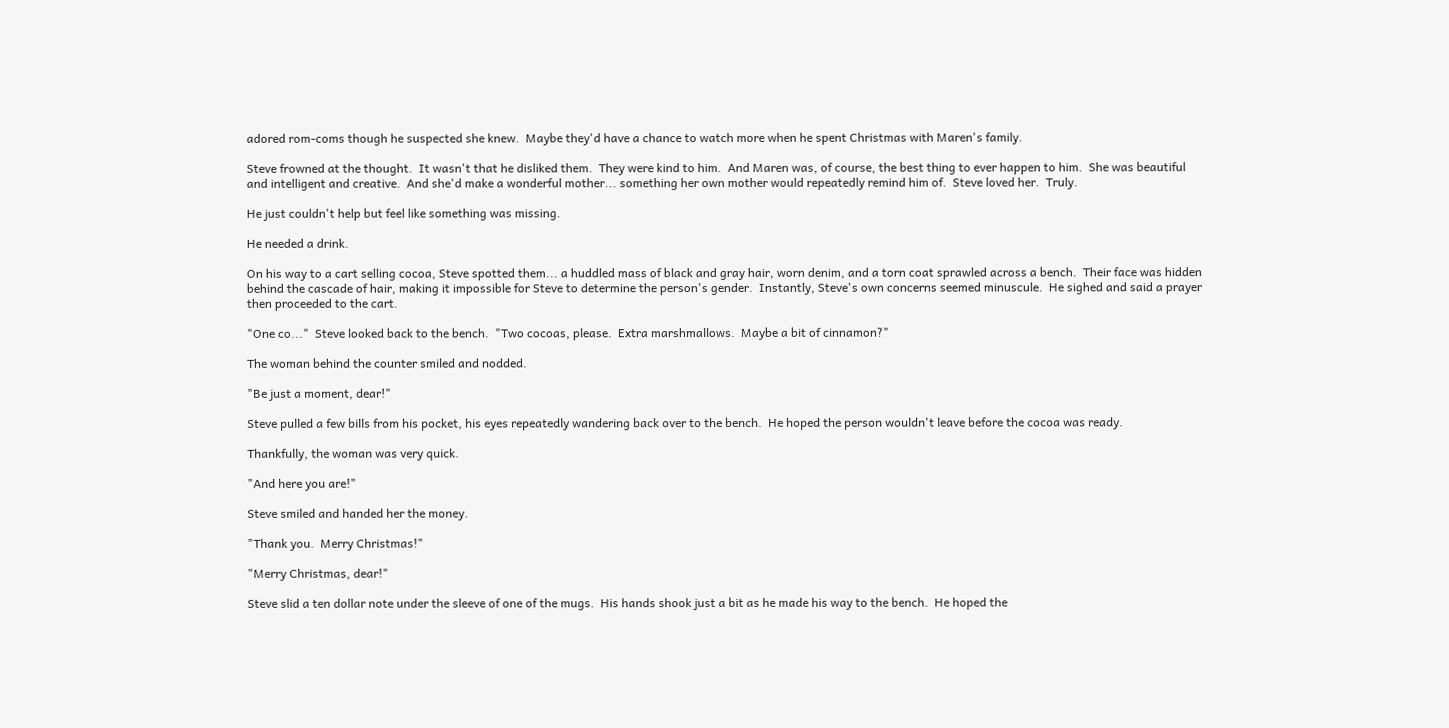adored rom-coms though he suspected she knew.  Maybe they'd have a chance to watch more when he spent Christmas with Maren's family.

Steve frowned at the thought.  It wasn't that he disliked them.  They were kind to him.  And Maren was, of course, the best thing to ever happen to him.  She was beautiful and intelligent and creative.  And she'd make a wonderful mother... something her own mother would repeatedly remind him of.  Steve loved her.  Truly.

He just couldn't help but feel like something was missing.

He needed a drink.

On his way to a cart selling cocoa, Steve spotted them... a huddled mass of black and gray hair, worn denim, and a torn coat sprawled across a bench.  Their face was hidden behind the cascade of hair, making it impossible for Steve to determine the person's gender.  Instantly, Steve's own concerns seemed minuscule.  He sighed and said a prayer then proceeded to the cart.

"One co..."  Steve looked back to the bench.  "Two cocoas, please.  Extra marshmallows.  Maybe a bit of cinnamon?"

The woman behind the counter smiled and nodded.

"Be just a moment, dear!"

Steve pulled a few bills from his pocket, his eyes repeatedly wandering back over to the bench.  He hoped the person wouldn't leave before the cocoa was ready.

Thankfully, the woman was very quick.

"And here you are!"

Steve smiled and handed her the money.

"Thank you.  Merry Christmas!"

"Merry Christmas, dear!"

Steve slid a ten dollar note under the sleeve of one of the mugs.  His hands shook just a bit as he made his way to the bench.  He hoped the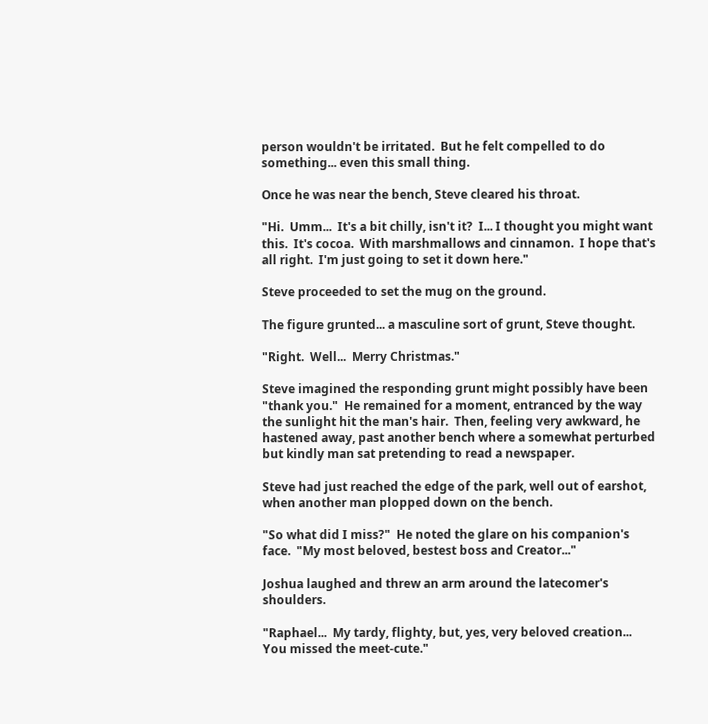person wouldn't be irritated.  But he felt compelled to do something... even this small thing.

Once he was near the bench, Steve cleared his throat.

"Hi.  Umm...  It's a bit chilly, isn't it?  I... I thought you might want this.  It's cocoa.  With marshmallows and cinnamon.  I hope that's all right.  I'm just going to set it down here."

Steve proceeded to set the mug on the ground.

The figure grunted... a masculine sort of grunt, Steve thought.

"Right.  Well...  Merry Christmas."

Steve imagined the responding grunt might possibly have been "thank you."  He remained for a moment, entranced by the way the sunlight hit the man's hair.  Then, feeling very awkward, he hastened away, past another bench where a somewhat perturbed but kindly man sat pretending to read a newspaper.

Steve had just reached the edge of the park, well out of earshot, when another man plopped down on the bench.

"So what did I miss?"  He noted the glare on his companion's face.  "My most beloved, bestest boss and Creator..."

Joshua laughed and threw an arm around the latecomer's shoulders.

"Raphael...  My tardy, flighty, but, yes, very beloved creation...  You missed the meet-cute."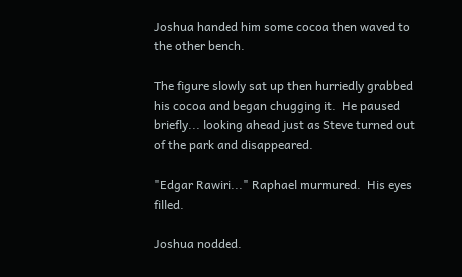Joshua handed him some cocoa then waved to the other bench.

The figure slowly sat up then hurriedly grabbed his cocoa and began chugging it.  He paused briefly... looking ahead just as Steve turned out of the park and disappeared.

"Edgar Rawiri..." Raphael murmured.  His eyes filled.

Joshua nodded.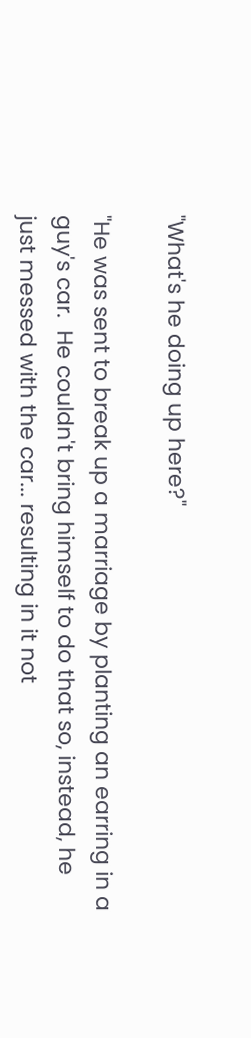"What's he doing up here?"

"He was sent to break up a marriage by planting an earring in a guy's car.  He couldn't bring himself to do that so, instead, he just messed with the car... resulting in it not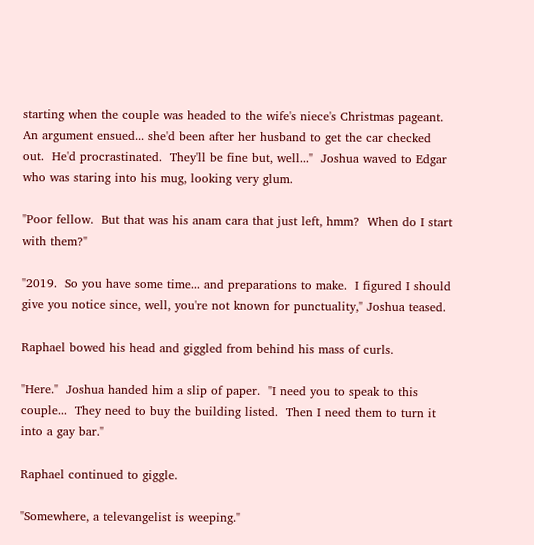starting when the couple was headed to the wife's niece's Christmas pageant.  An argument ensued... she'd been after her husband to get the car checked out.  He'd procrastinated.  They'll be fine but, well..."  Joshua waved to Edgar who was staring into his mug, looking very glum.

"Poor fellow.  But that was his anam cara that just left, hmm?  When do I start with them?"

"2019.  So you have some time... and preparations to make.  I figured I should give you notice since, well, you're not known for punctuality," Joshua teased.

Raphael bowed his head and giggled from behind his mass of curls.

"Here."  Joshua handed him a slip of paper.  "I need you to speak to this couple...  They need to buy the building listed.  Then I need them to turn it into a gay bar."

Raphael continued to giggle.

"Somewhere, a televangelist is weeping."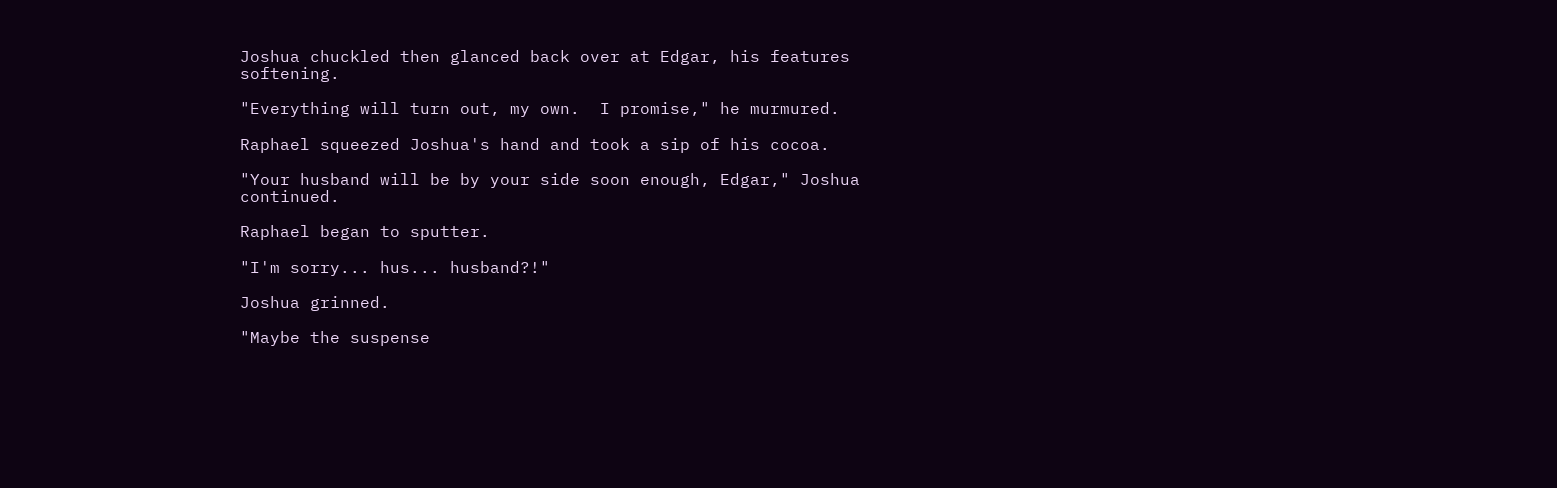Joshua chuckled then glanced back over at Edgar, his features softening.

"Everything will turn out, my own.  I promise," he murmured.

Raphael squeezed Joshua's hand and took a sip of his cocoa.

"Your husband will be by your side soon enough, Edgar," Joshua continued.

Raphael began to sputter.

"I'm sorry... hus... husband?!"

Joshua grinned.

"Maybe the suspense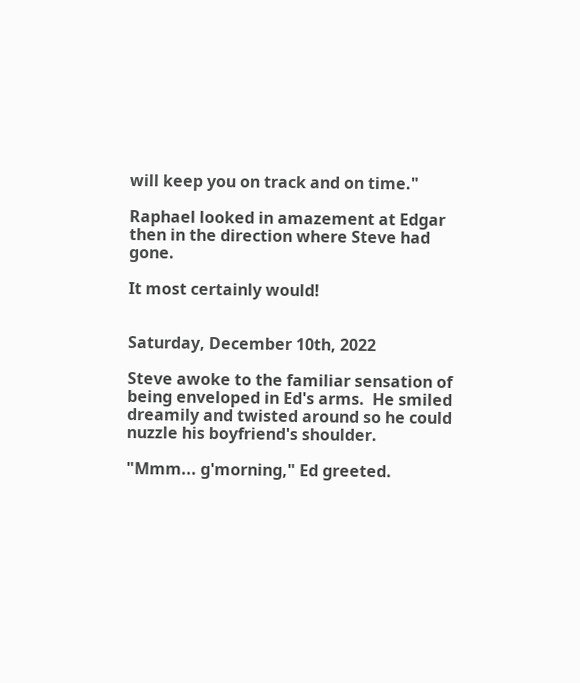will keep you on track and on time."

Raphael looked in amazement at Edgar then in the direction where Steve had gone.

It most certainly would!


Saturday, December 10th, 2022

Steve awoke to the familiar sensation of being enveloped in Ed's arms.  He smiled dreamily and twisted around so he could nuzzle his boyfriend's shoulder.

"Mmm... g'morning," Ed greeted.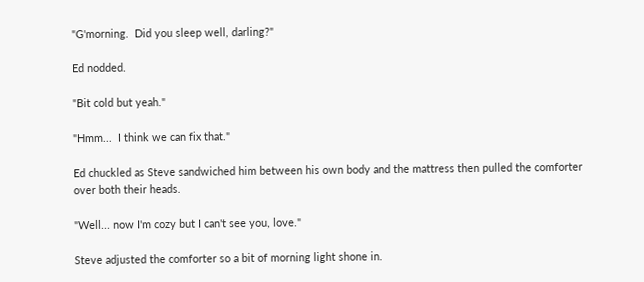"G'morning.  Did you sleep well, darling?"

Ed nodded.

"Bit cold but yeah."

"Hmm...  I think we can fix that."

Ed chuckled as Steve sandwiched him between his own body and the mattress then pulled the comforter over both their heads.

"Well... now I'm cozy but I can't see you, love."

Steve adjusted the comforter so a bit of morning light shone in.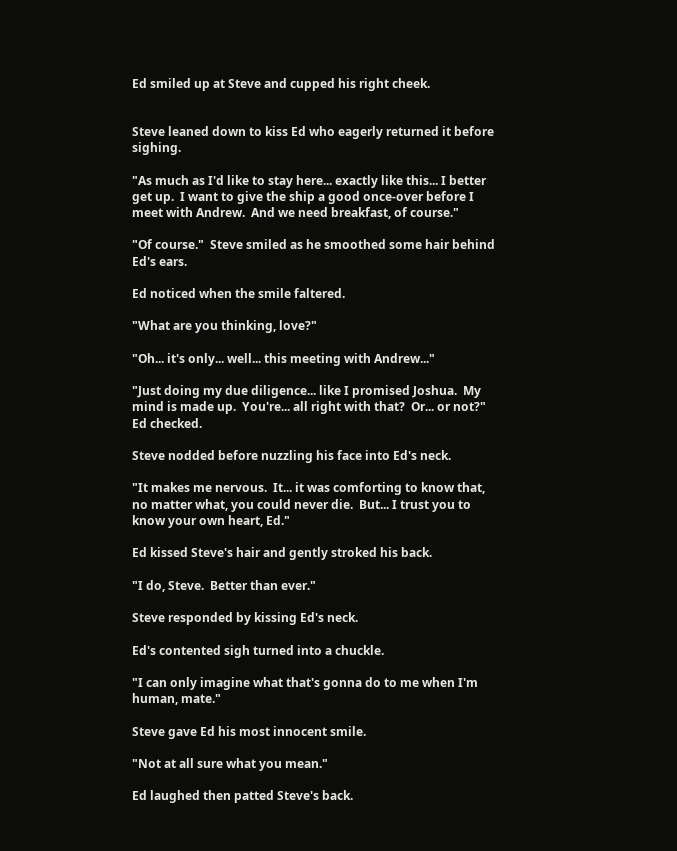Ed smiled up at Steve and cupped his right cheek.


Steve leaned down to kiss Ed who eagerly returned it before sighing.

"As much as I'd like to stay here... exactly like this... I better get up.  I want to give the ship a good once-over before I meet with Andrew.  And we need breakfast, of course."

"Of course."  Steve smiled as he smoothed some hair behind Ed's ears.

Ed noticed when the smile faltered.

"What are you thinking, love?"

"Oh... it's only... well... this meeting with Andrew..."

"Just doing my due diligence... like I promised Joshua.  My mind is made up.  You're... all right with that?  Or... or not?" Ed checked.

Steve nodded before nuzzling his face into Ed's neck.

"It makes me nervous.  It... it was comforting to know that, no matter what, you could never die.  But... I trust you to know your own heart, Ed."

Ed kissed Steve's hair and gently stroked his back.

"I do, Steve.  Better than ever."

Steve responded by kissing Ed's neck.

Ed's contented sigh turned into a chuckle.

"I can only imagine what that's gonna do to me when I'm human, mate."

Steve gave Ed his most innocent smile.

"Not at all sure what you mean."

Ed laughed then patted Steve's back.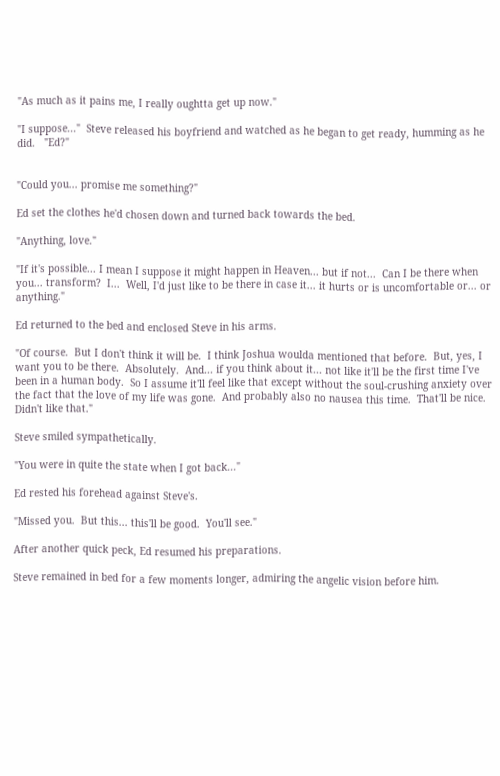"As much as it pains me, I really oughtta get up now."

"I suppose..."  Steve released his boyfriend and watched as he began to get ready, humming as he did.   "Ed?"


"Could you... promise me something?"

Ed set the clothes he'd chosen down and turned back towards the bed.

"Anything, love."

"If it's possible... I mean I suppose it might happen in Heaven... but if not...  Can I be there when you... transform?  I...  Well, I'd just like to be there in case it... it hurts or is uncomfortable or... or anything."

Ed returned to the bed and enclosed Steve in his arms.

"Of course.  But I don't think it will be.  I think Joshua woulda mentioned that before.  But, yes, I want you to be there.  Absolutely.  And... if you think about it... not like it'll be the first time I've been in a human body.  So I assume it'll feel like that except without the soul-crushing anxiety over the fact that the love of my life was gone.  And probably also no nausea this time.  That'll be nice.  Didn't like that."

Steve smiled sympathetically.

"You were in quite the state when I got back..."

Ed rested his forehead against Steve's.

"Missed you.  But this... this'll be good.  You'll see."

After another quick peck, Ed resumed his preparations.

Steve remained in bed for a few moments longer, admiring the angelic vision before him.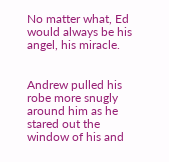No matter what, Ed would always be his angel, his miracle.


Andrew pulled his robe more snugly around him as he stared out the window of his and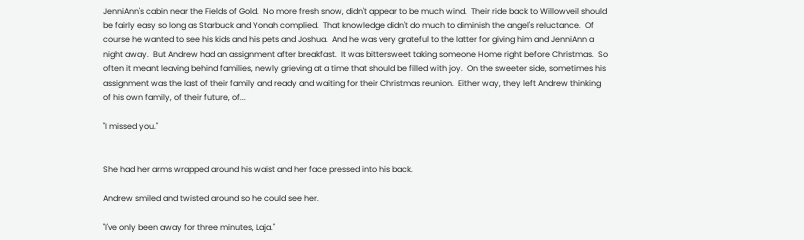JenniAnn's cabin near the Fields of Gold.  No more fresh snow, didn't appear to be much wind.  Their ride back to Willowveil should be fairly easy so long as Starbuck and Yonah complied.  That knowledge didn't do much to diminish the angel's reluctance.  Of course he wanted to see his kids and his pets and Joshua.  And he was very grateful to the latter for giving him and JenniAnn a night away.  But Andrew had an assignment after breakfast.  It was bittersweet taking someone Home right before Christmas.  So often it meant leaving behind families, newly grieving at a time that should be filled with joy.  On the sweeter side, sometimes his assignment was the last of their family and ready and waiting for their Christmas reunion.  Either way, they left Andrew thinking of his own family, of their future, of...

"I missed you."


She had her arms wrapped around his waist and her face pressed into his back.

Andrew smiled and twisted around so he could see her.

"I've only been away for three minutes, Laja."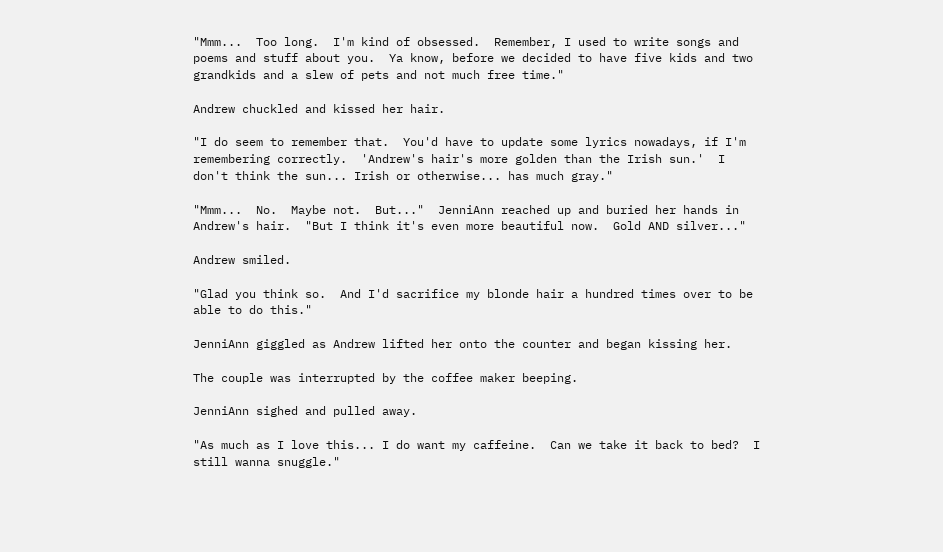"Mmm...  Too long.  I'm kind of obsessed.  Remember, I used to write songs and poems and stuff about you.  Ya know, before we decided to have five kids and two grandkids and a slew of pets and not much free time."

Andrew chuckled and kissed her hair.

"I do seem to remember that.  You'd have to update some lyrics nowadays, if I'm remembering correctly.  'Andrew's hair's more golden than the Irish sun.'  I don't think the sun... Irish or otherwise... has much gray."

"Mmm...  No.  Maybe not.  But..."  JenniAnn reached up and buried her hands in Andrew's hair.  "But I think it's even more beautiful now.  Gold AND silver..."

Andrew smiled.

"Glad you think so.  And I'd sacrifice my blonde hair a hundred times over to be able to do this."

JenniAnn giggled as Andrew lifted her onto the counter and began kissing her.

The couple was interrupted by the coffee maker beeping.

JenniAnn sighed and pulled away.

"As much as I love this... I do want my caffeine.  Can we take it back to bed?  I still wanna snuggle."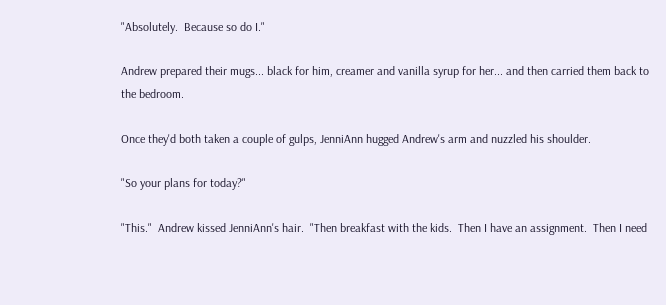"Absolutely.  Because so do I."

Andrew prepared their mugs... black for him, creamer and vanilla syrup for her... and then carried them back to the bedroom.

Once they'd both taken a couple of gulps, JenniAnn hugged Andrew's arm and nuzzled his shoulder.

"So your plans for today?"

"This."  Andrew kissed JenniAnn's hair.  "Then breakfast with the kids.  Then I have an assignment.  Then I need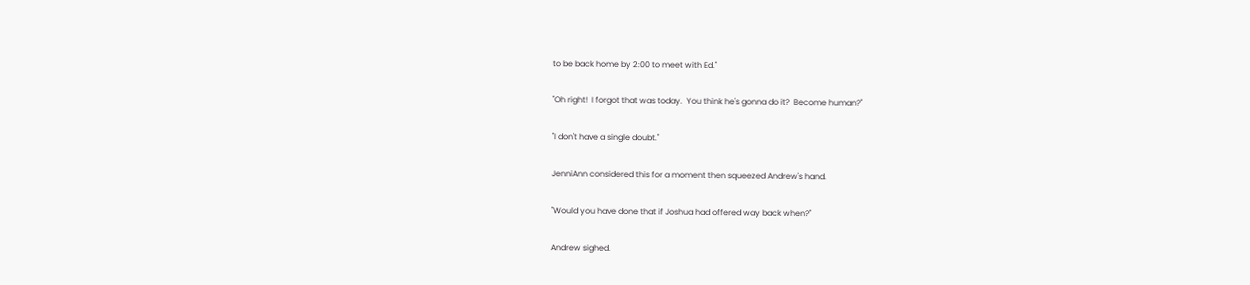to be back home by 2:00 to meet with Ed."

"Oh right!  I forgot that was today.  You think he's gonna do it?  Become human?"

"I don't have a single doubt."

JenniAnn considered this for a moment then squeezed Andrew's hand.

"Would you have done that if Joshua had offered way back when?"

Andrew sighed.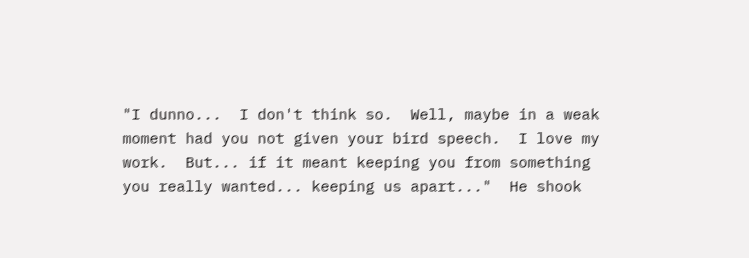"I dunno...  I don't think so.  Well, maybe in a weak moment had you not given your bird speech.  I love my work.  But... if it meant keeping you from something you really wanted... keeping us apart..."  He shook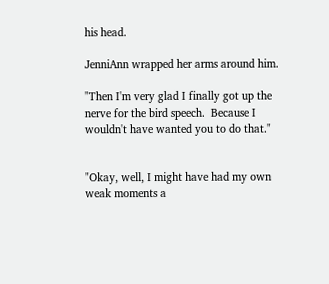his head.

JenniAnn wrapped her arms around him.

"Then I'm very glad I finally got up the nerve for the bird speech.  Because I wouldn't have wanted you to do that."


"Okay, well, I might have had my own weak moments a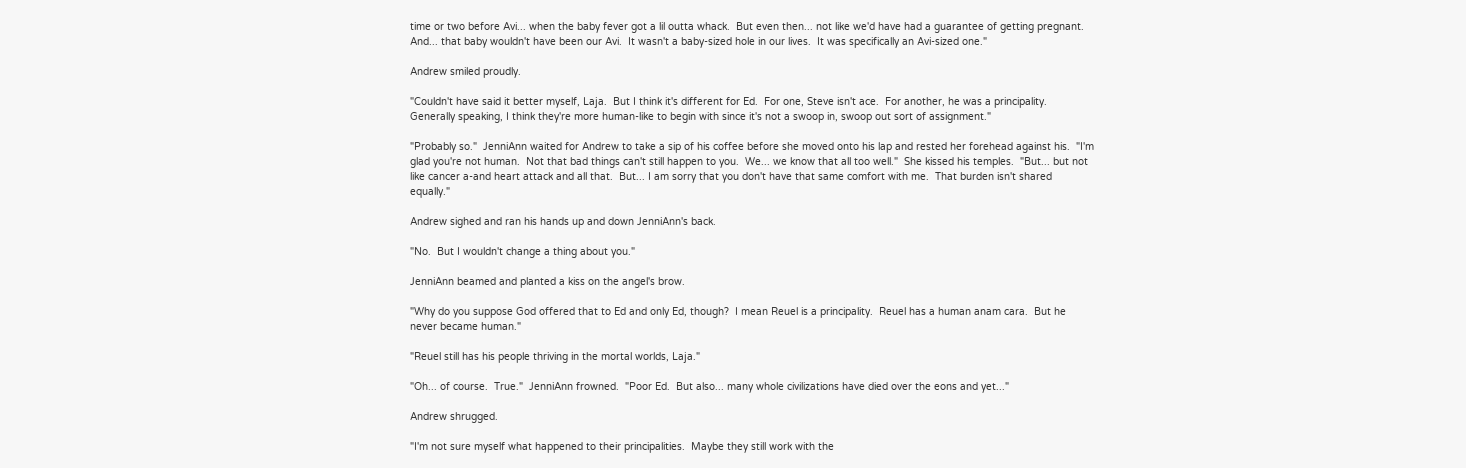time or two before Avi... when the baby fever got a lil outta whack.  But even then... not like we'd have had a guarantee of getting pregnant.  And... that baby wouldn't have been our Avi.  It wasn't a baby-sized hole in our lives.  It was specifically an Avi-sized one."

Andrew smiled proudly.

"Couldn't have said it better myself, Laja.  But I think it's different for Ed.  For one, Steve isn't ace.  For another, he was a principality.  Generally speaking, I think they're more human-like to begin with since it's not a swoop in, swoop out sort of assignment."

"Probably so."  JenniAnn waited for Andrew to take a sip of his coffee before she moved onto his lap and rested her forehead against his.  "I'm glad you're not human.  Not that bad things can't still happen to you.  We... we know that all too well."  She kissed his temples.  "But... but not like cancer a-and heart attack and all that.  But... I am sorry that you don't have that same comfort with me.  That burden isn't shared equally."

Andrew sighed and ran his hands up and down JenniAnn's back.

"No.  But I wouldn't change a thing about you."

JenniAnn beamed and planted a kiss on the angel's brow.

"Why do you suppose God offered that to Ed and only Ed, though?  I mean Reuel is a principality.  Reuel has a human anam cara.  But he never became human."

"Reuel still has his people thriving in the mortal worlds, Laja."

"Oh... of course.  True."  JenniAnn frowned.  "Poor Ed.  But also... many whole civilizations have died over the eons and yet..."

Andrew shrugged.

"I'm not sure myself what happened to their principalities.  Maybe they still work with the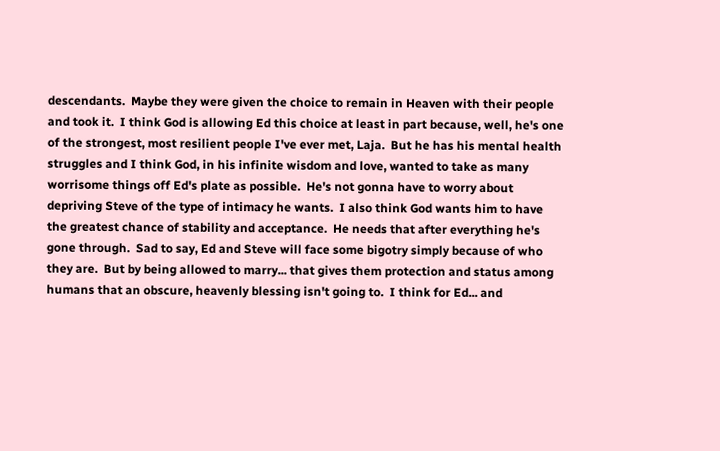descendants.  Maybe they were given the choice to remain in Heaven with their people and took it.  I think God is allowing Ed this choice at least in part because, well, he's one of the strongest, most resilient people I've ever met, Laja.  But he has his mental health struggles and I think God, in his infinite wisdom and love, wanted to take as many worrisome things off Ed's plate as possible.  He's not gonna have to worry about depriving Steve of the type of intimacy he wants.  I also think God wants him to have the greatest chance of stability and acceptance.  He needs that after everything he's gone through.  Sad to say, Ed and Steve will face some bigotry simply because of who they are.  But by being allowed to marry... that gives them protection and status among humans that an obscure, heavenly blessing isn't going to.  I think for Ed... and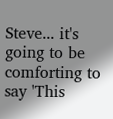Steve... it's going to be comforting to say 'This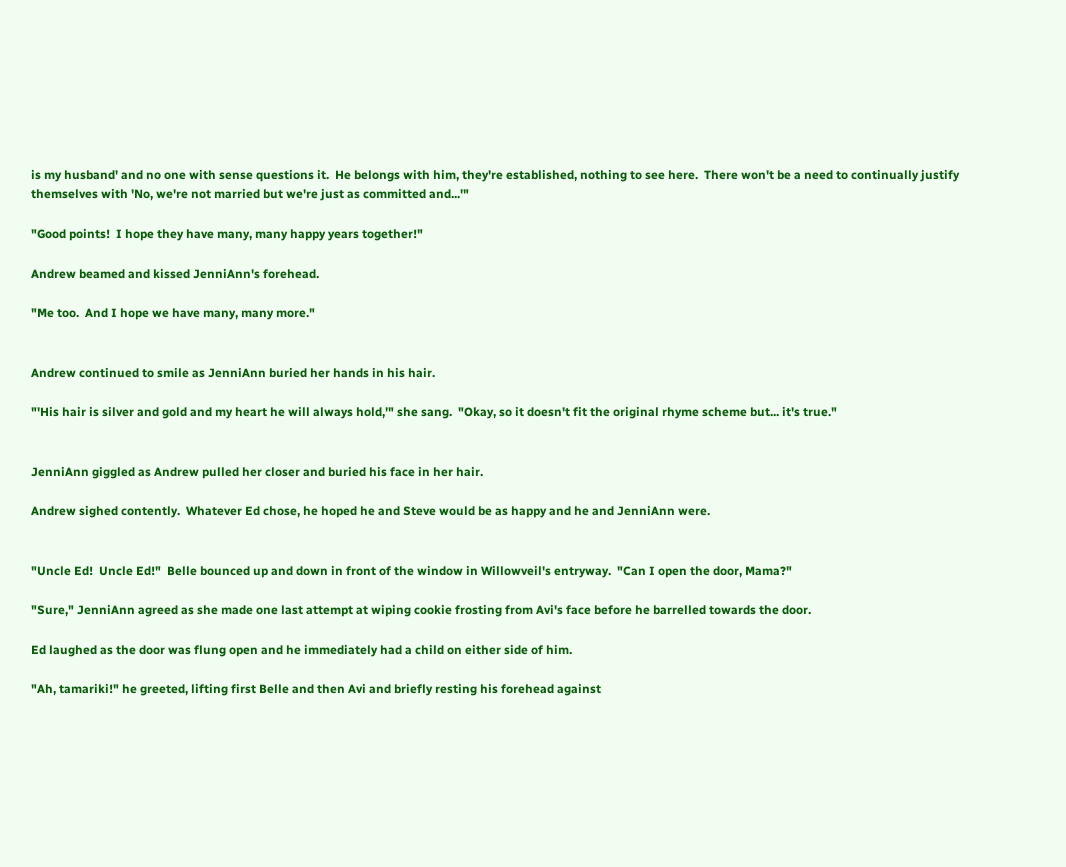is my husband' and no one with sense questions it.  He belongs with him, they're established, nothing to see here.  There won't be a need to continually justify themselves with 'No, we're not married but we're just as committed and...'"

"Good points!  I hope they have many, many happy years together!"

Andrew beamed and kissed JenniAnn's forehead.

"Me too.  And I hope we have many, many more."


Andrew continued to smile as JenniAnn buried her hands in his hair.

"'His hair is silver and gold and my heart he will always hold,'" she sang.  "Okay, so it doesn't fit the original rhyme scheme but... it's true."


JenniAnn giggled as Andrew pulled her closer and buried his face in her hair.

Andrew sighed contently.  Whatever Ed chose, he hoped he and Steve would be as happy and he and JenniAnn were.


"Uncle Ed!  Uncle Ed!"  Belle bounced up and down in front of the window in Willowveil's entryway.  "Can I open the door, Mama?"

"Sure," JenniAnn agreed as she made one last attempt at wiping cookie frosting from Avi's face before he barrelled towards the door.

Ed laughed as the door was flung open and he immediately had a child on either side of him.

"Ah, tamariki!" he greeted, lifting first Belle and then Avi and briefly resting his forehead against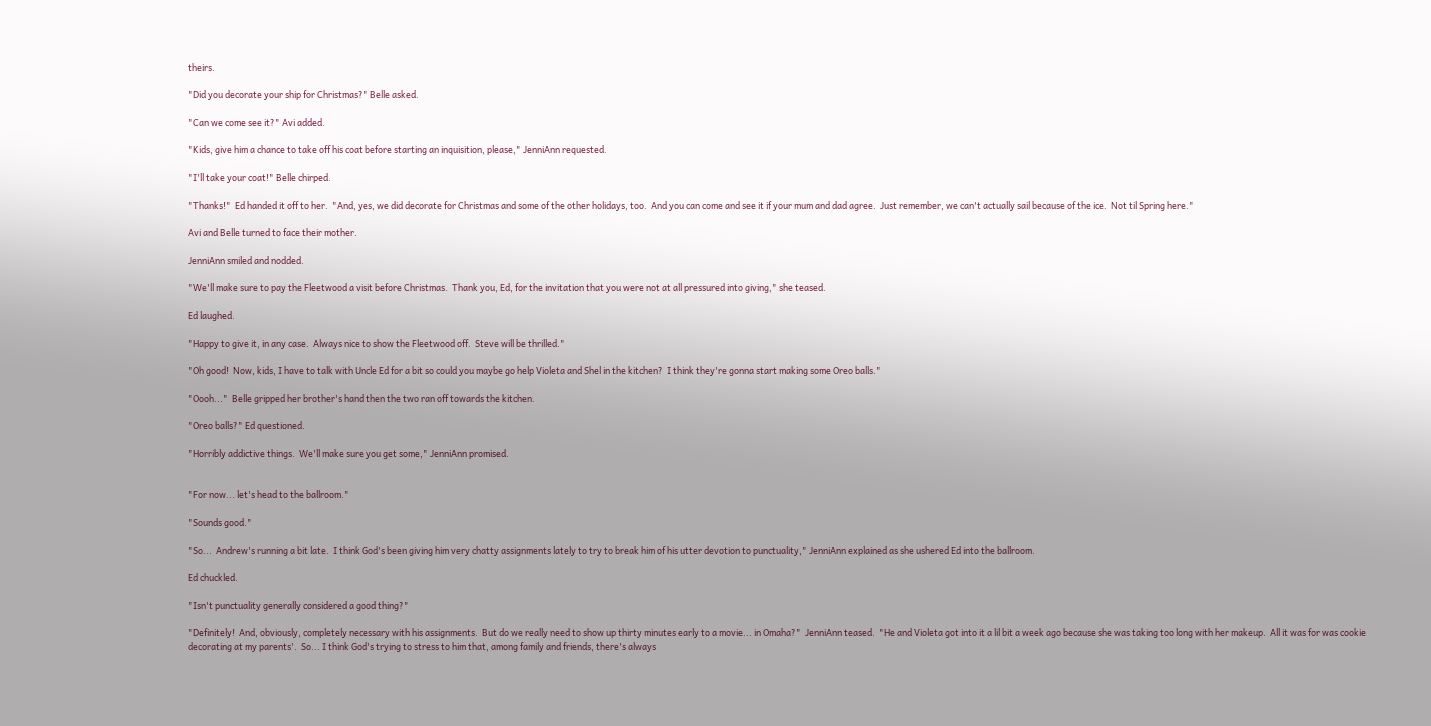theirs.

"Did you decorate your ship for Christmas?" Belle asked.

"Can we come see it?" Avi added.

"Kids, give him a chance to take off his coat before starting an inquisition, please," JenniAnn requested.

"I'll take your coat!" Belle chirped.

"Thanks!"  Ed handed it off to her.  "And, yes, we did decorate for Christmas and some of the other holidays, too.  And you can come and see it if your mum and dad agree.  Just remember, we can't actually sail because of the ice.  Not til Spring here."

Avi and Belle turned to face their mother.

JenniAnn smiled and nodded.

"We'll make sure to pay the Fleetwood a visit before Christmas.  Thank you, Ed, for the invitation that you were not at all pressured into giving," she teased.

Ed laughed.

"Happy to give it, in any case.  Always nice to show the Fleetwood off.  Steve will be thrilled."

"Oh good!  Now, kids, I have to talk with Uncle Ed for a bit so could you maybe go help Violeta and Shel in the kitchen?  I think they're gonna start making some Oreo balls."

"Oooh..."  Belle gripped her brother's hand then the two ran off towards the kitchen.

"Oreo balls?" Ed questioned.

"Horribly addictive things.  We'll make sure you get some," JenniAnn promised.


"For now... let's head to the ballroom."

"Sounds good."

"So...  Andrew's running a bit late.  I think God's been giving him very chatty assignments lately to try to break him of his utter devotion to punctuality," JenniAnn explained as she ushered Ed into the ballroom.

Ed chuckled.

"Isn't punctuality generally considered a good thing?"

"Definitely!  And, obviously, completely necessary with his assignments.  But do we really need to show up thirty minutes early to a movie... in Omaha?"  JenniAnn teased.  "He and Violeta got into it a lil bit a week ago because she was taking too long with her makeup.  All it was for was cookie decorating at my parents'.  So... I think God's trying to stress to him that, among family and friends, there's always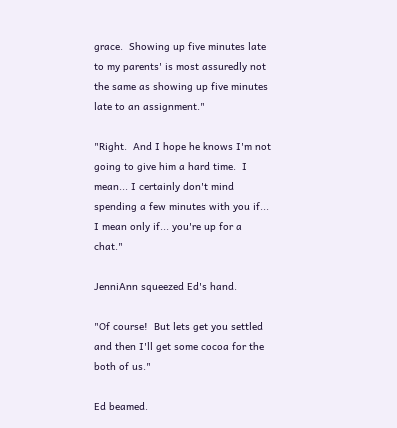grace.  Showing up five minutes late to my parents' is most assuredly not the same as showing up five minutes late to an assignment."

"Right.  And I hope he knows I'm not going to give him a hard time.  I mean... I certainly don't mind spending a few minutes with you if... I mean only if... you're up for a chat."

JenniAnn squeezed Ed's hand.

"Of course!  But lets get you settled and then I'll get some cocoa for the both of us."

Ed beamed.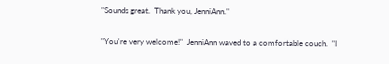"Sounds great.  Thank you, JenniAnn."

"You're very welcome!"  JenniAnn waved to a comfortable couch.  "I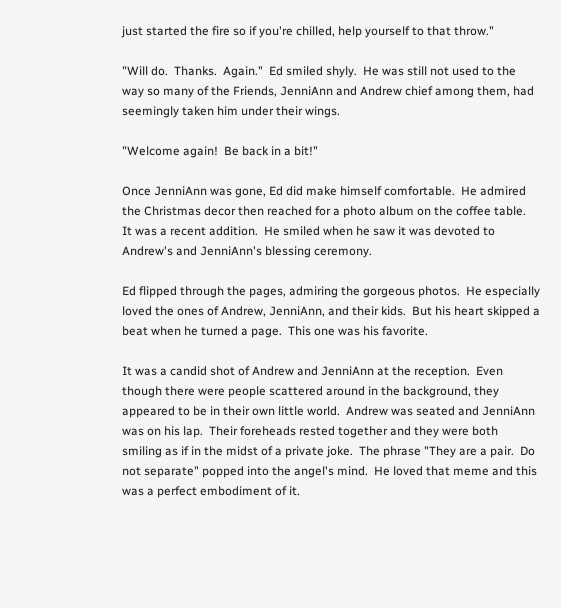just started the fire so if you're chilled, help yourself to that throw."

"Will do.  Thanks.  Again."  Ed smiled shyly.  He was still not used to the way so many of the Friends, JenniAnn and Andrew chief among them, had seemingly taken him under their wings.

"Welcome again!  Be back in a bit!"

Once JenniAnn was gone, Ed did make himself comfortable.  He admired the Christmas decor then reached for a photo album on the coffee table.  It was a recent addition.  He smiled when he saw it was devoted to Andrew's and JenniAnn's blessing ceremony.

Ed flipped through the pages, admiring the gorgeous photos.  He especially loved the ones of Andrew, JenniAnn, and their kids.  But his heart skipped a beat when he turned a page.  This one was his favorite.

It was a candid shot of Andrew and JenniAnn at the reception.  Even though there were people scattered around in the background, they appeared to be in their own little world.  Andrew was seated and JenniAnn was on his lap.  Their foreheads rested together and they were both smiling as if in the midst of a private joke.  The phrase "They are a pair.  Do not separate" popped into the angel's mind.  He loved that meme and this was a perfect embodiment of it.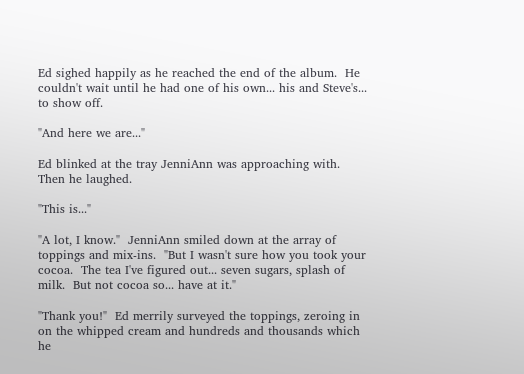Ed sighed happily as he reached the end of the album.  He couldn't wait until he had one of his own... his and Steve's... to show off.

"And here we are..."

Ed blinked at the tray JenniAnn was approaching with.  Then he laughed.

"This is..."

"A lot, I know."  JenniAnn smiled down at the array of toppings and mix-ins.  "But I wasn't sure how you took your cocoa.  The tea I've figured out... seven sugars, splash of milk.  But not cocoa so... have at it."

"Thank you!"  Ed merrily surveyed the toppings, zeroing in on the whipped cream and hundreds and thousands which he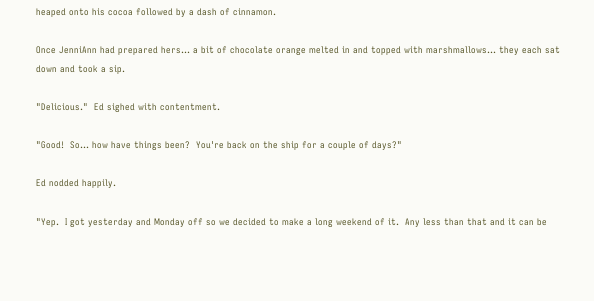heaped onto his cocoa followed by a dash of cinnamon.

Once JenniAnn had prepared hers... a bit of chocolate orange melted in and topped with marshmallows... they each sat down and took a sip.

"Delicious."  Ed sighed with contentment.

"Good!  So... how have things been?  You're back on the ship for a couple of days?"

Ed nodded happily.

"Yep.  I got yesterday and Monday off so we decided to make a long weekend of it.  Any less than that and it can be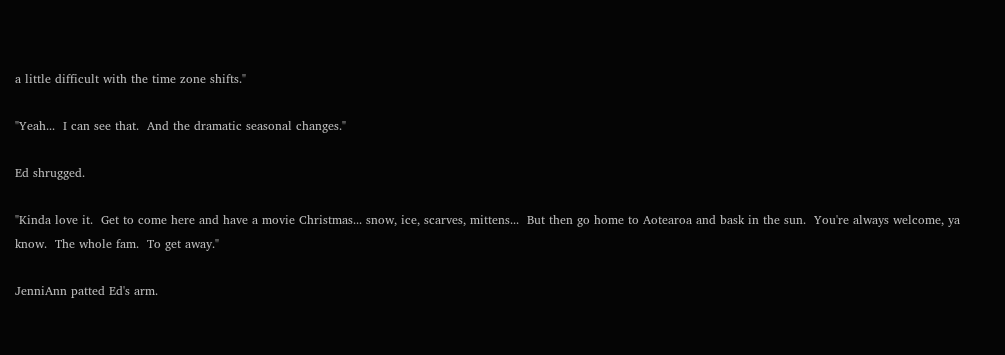a little difficult with the time zone shifts."

"Yeah...  I can see that.  And the dramatic seasonal changes."

Ed shrugged.

"Kinda love it.  Get to come here and have a movie Christmas... snow, ice, scarves, mittens...  But then go home to Aotearoa and bask in the sun.  You're always welcome, ya know.  The whole fam.  To get away."

JenniAnn patted Ed's arm.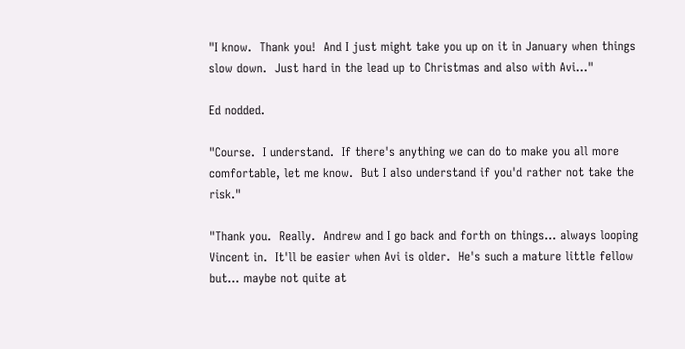"I know.  Thank you!  And I just might take you up on it in January when things slow down.  Just hard in the lead up to Christmas and also with Avi..."

Ed nodded.

"Course.  I understand.  If there's anything we can do to make you all more comfortable, let me know.  But I also understand if you'd rather not take the risk."

"Thank you.  Really.  Andrew and I go back and forth on things... always looping Vincent in.  It'll be easier when Avi is older.  He's such a mature little fellow but... maybe not quite at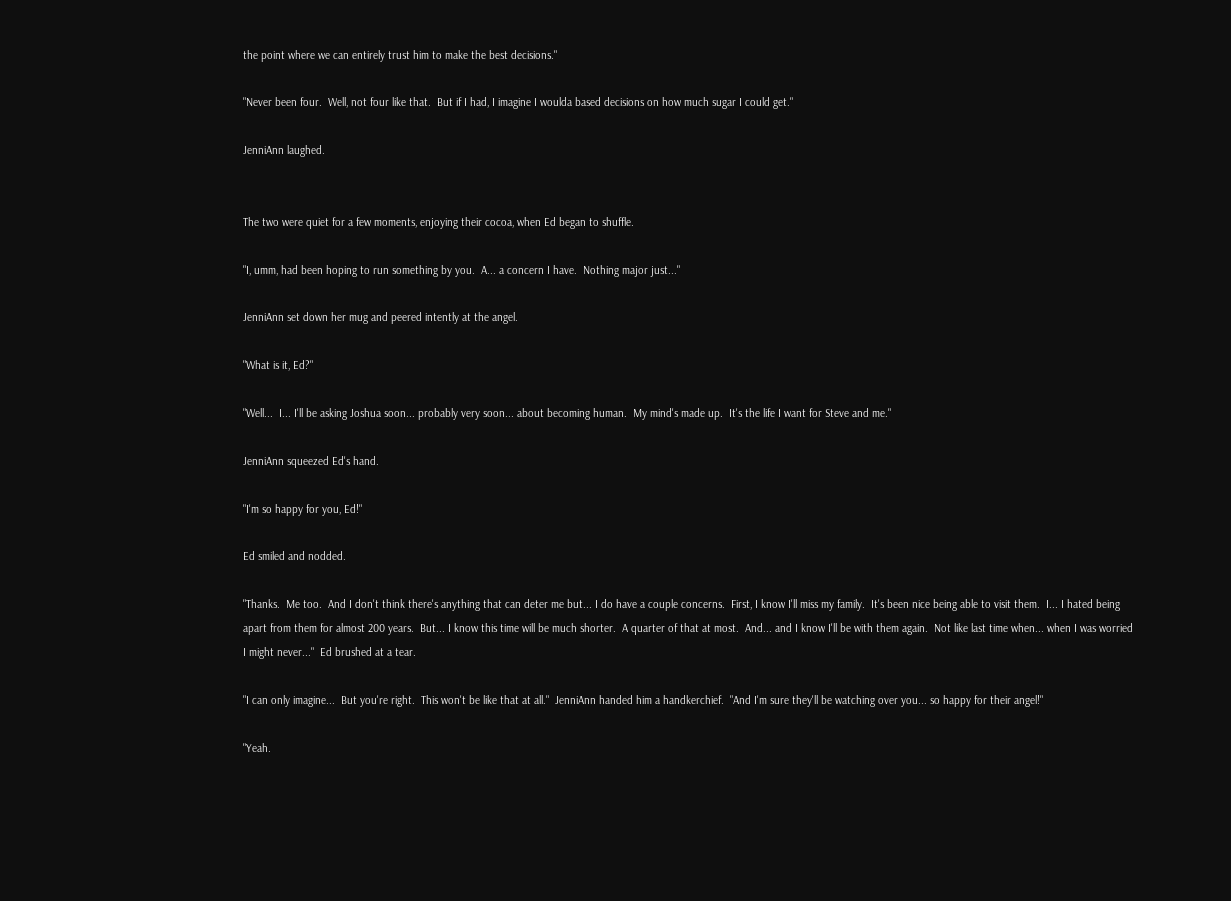the point where we can entirely trust him to make the best decisions."

"Never been four.  Well, not four like that.  But if I had, I imagine I woulda based decisions on how much sugar I could get."

JenniAnn laughed.


The two were quiet for a few moments, enjoying their cocoa, when Ed began to shuffle.

"I, umm, had been hoping to run something by you.  A... a concern I have.  Nothing major just..."

JenniAnn set down her mug and peered intently at the angel.

"What is it, Ed?"

"Well...  I... I'll be asking Joshua soon... probably very soon... about becoming human.  My mind's made up.  It's the life I want for Steve and me."

JenniAnn squeezed Ed's hand.

"I'm so happy for you, Ed!"

Ed smiled and nodded.

"Thanks.  Me too.  And I don't think there's anything that can deter me but... I do have a couple concerns.  First, I know I'll miss my family.  It's been nice being able to visit them.  I... I hated being apart from them for almost 200 years.  But... I know this time will be much shorter.  A quarter of that at most.  And... and I know I'll be with them again.  Not like last time when... when I was worried I might never..."  Ed brushed at a tear.

"I can only imagine...  But you're right.  This won't be like that at all."  JenniAnn handed him a handkerchief.  "And I'm sure they'll be watching over you... so happy for their angel!"

"Yeah.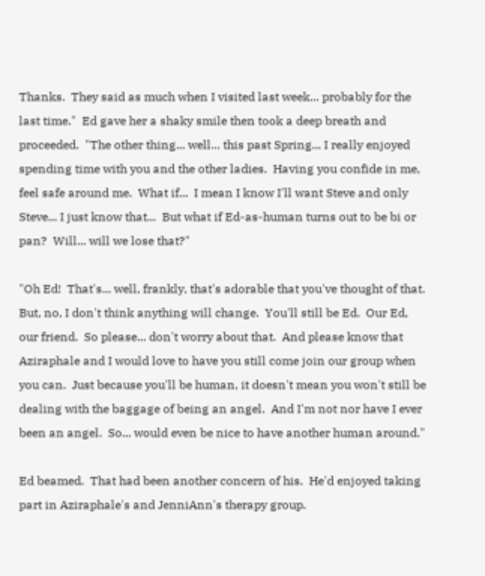Thanks.  They said as much when I visited last week... probably for the last time."  Ed gave her a shaky smile then took a deep breath and proceeded.  "The other thing... well... this past Spring... I really enjoyed spending time with you and the other ladies.  Having you confide in me, feel safe around me.  What if...  I mean I know I'll want Steve and only Steve... I just know that...  But what if Ed-as-human turns out to be bi or pan?  Will... will we lose that?"

"Oh Ed!  That's... well, frankly, that's adorable that you've thought of that.  But, no, I don't think anything will change.  You'll still be Ed.  Our Ed, our friend.  So please... don't worry about that.  And please know that Aziraphale and I would love to have you still come join our group when you can.  Just because you'll be human, it doesn't mean you won't still be dealing with the baggage of being an angel.  And I'm not nor have I ever been an angel.  So... would even be nice to have another human around."

Ed beamed.  That had been another concern of his.  He'd enjoyed taking part in Aziraphale's and JenniAnn's therapy group.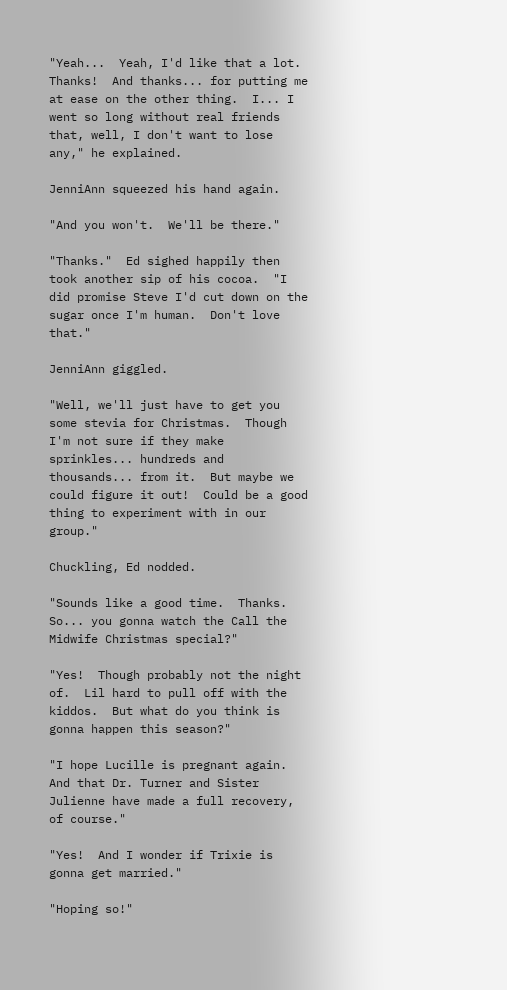"Yeah...  Yeah, I'd like that a lot.  Thanks!  And thanks... for putting me at ease on the other thing.  I... I went so long without real friends that, well, I don't want to lose any," he explained.

JenniAnn squeezed his hand again.

"And you won't.  We'll be there."

"Thanks."  Ed sighed happily then took another sip of his cocoa.  "I did promise Steve I'd cut down on the sugar once I'm human.  Don't love that."

JenniAnn giggled.

"Well, we'll just have to get you some stevia for Christmas.  Though I'm not sure if they make sprinkles... hundreds and thousands... from it.  But maybe we could figure it out!  Could be a good thing to experiment with in our group."

Chuckling, Ed nodded.

"Sounds like a good time.  Thanks.  So... you gonna watch the Call the Midwife Christmas special?"

"Yes!  Though probably not the night of.  Lil hard to pull off with the kiddos.  But what do you think is gonna happen this season?"

"I hope Lucille is pregnant again.  And that Dr. Turner and Sister Julienne have made a full recovery, of course."

"Yes!  And I wonder if Trixie is gonna get married."

"Hoping so!"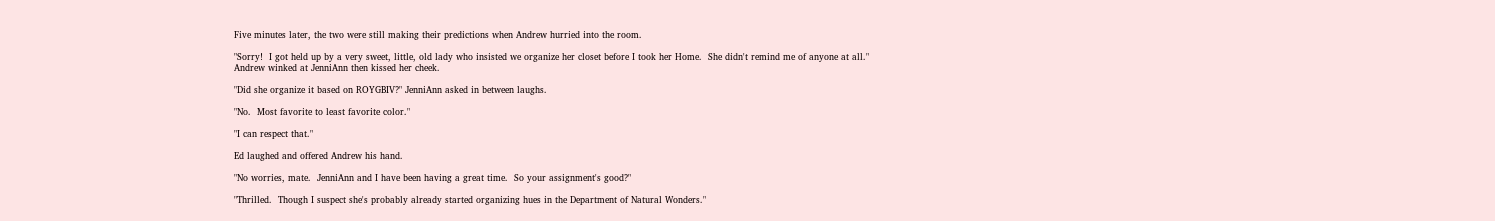Five minutes later, the two were still making their predictions when Andrew hurried into the room.

"Sorry!  I got held up by a very sweet, little, old lady who insisted we organize her closet before I took her Home.  She didn't remind me of anyone at all."  Andrew winked at JenniAnn then kissed her cheek.

"Did she organize it based on ROYGBIV?" JenniAnn asked in between laughs.

"No.  Most favorite to least favorite color."

"I can respect that."

Ed laughed and offered Andrew his hand.

"No worries, mate.  JenniAnn and I have been having a great time.  So your assignment's good?"

"Thrilled.  Though I suspect she's probably already started organizing hues in the Department of Natural Wonders."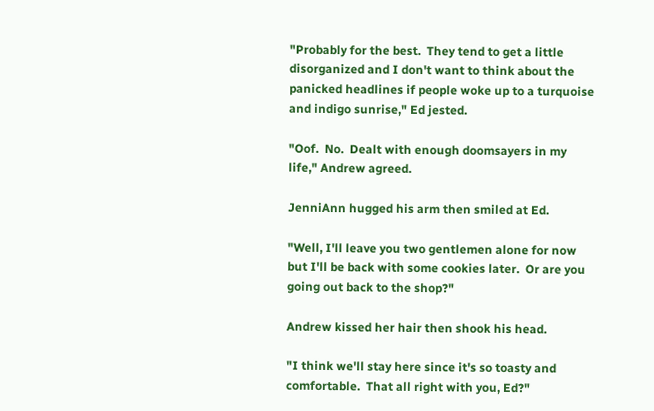"Probably for the best.  They tend to get a little disorganized and I don't want to think about the panicked headlines if people woke up to a turquoise and indigo sunrise," Ed jested.

"Oof.  No.  Dealt with enough doomsayers in my life," Andrew agreed.

JenniAnn hugged his arm then smiled at Ed.

"Well, I'll leave you two gentlemen alone for now but I'll be back with some cookies later.  Or are you going out back to the shop?"

Andrew kissed her hair then shook his head.

"I think we'll stay here since it's so toasty and comfortable.  That all right with you, Ed?"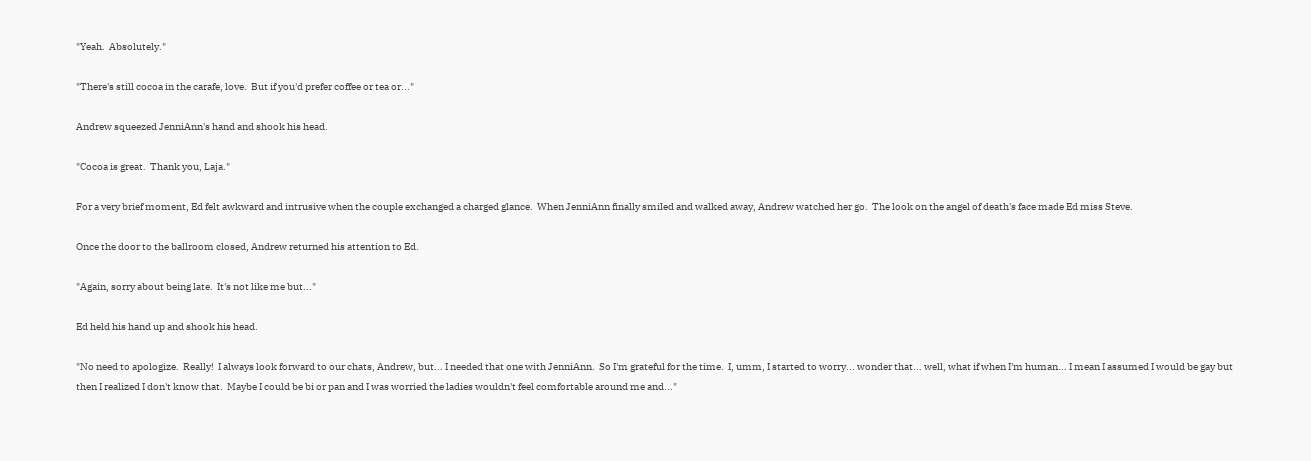"Yeah.  Absolutely."

"There's still cocoa in the carafe, love.  But if you'd prefer coffee or tea or..."

Andrew squeezed JenniAnn's hand and shook his head.

"Cocoa is great.  Thank you, Laja."

For a very brief moment, Ed felt awkward and intrusive when the couple exchanged a charged glance.  When JenniAnn finally smiled and walked away, Andrew watched her go.  The look on the angel of death's face made Ed miss Steve.

Once the door to the ballroom closed, Andrew returned his attention to Ed.

"Again, sorry about being late.  It's not like me but..."

Ed held his hand up and shook his head.

"No need to apologize.  Really!  I always look forward to our chats, Andrew, but... I needed that one with JenniAnn.  So I'm grateful for the time.  I, umm, I started to worry... wonder that... well, what if when I'm human... I mean I assumed I would be gay but then I realized I don't know that.  Maybe I could be bi or pan and I was worried the ladies wouldn't feel comfortable around me and..."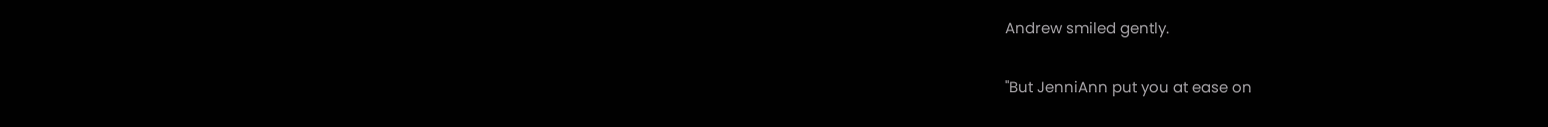Andrew smiled gently.

"But JenniAnn put you at ease on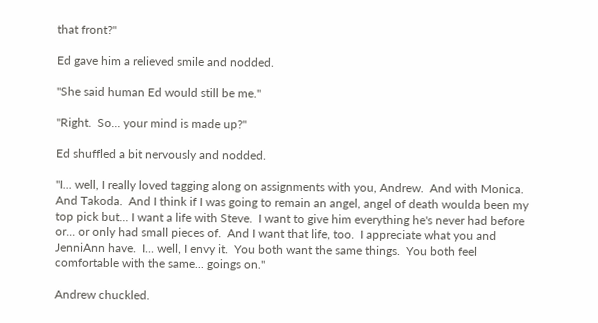that front?"

Ed gave him a relieved smile and nodded.

"She said human Ed would still be me."

"Right.  So... your mind is made up?"

Ed shuffled a bit nervously and nodded.

"I... well, I really loved tagging along on assignments with you, Andrew.  And with Monica.  And Takoda.  And I think if I was going to remain an angel, angel of death woulda been my top pick but... I want a life with Steve.  I want to give him everything he's never had before or... or only had small pieces of.  And I want that life, too.  I appreciate what you and JenniAnn have.  I... well, I envy it.  You both want the same things.  You both feel comfortable with the same... goings on."

Andrew chuckled.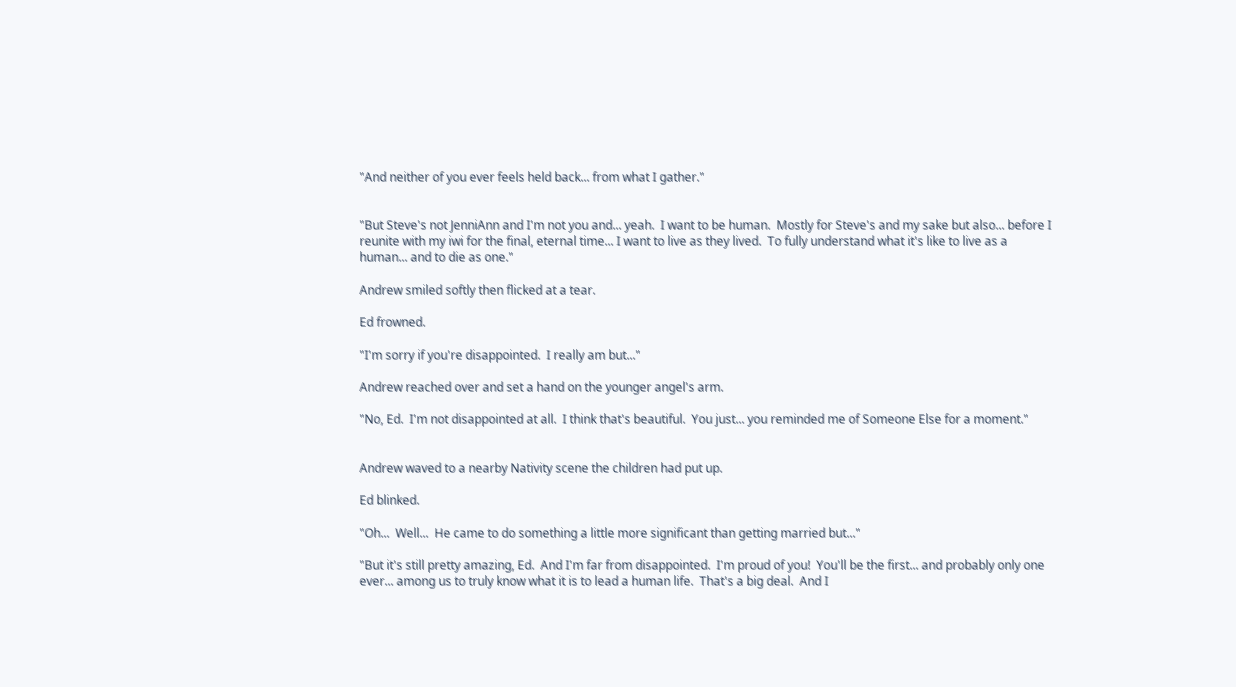"And neither of you ever feels held back... from what I gather."


"But Steve's not JenniAnn and I'm not you and... yeah.  I want to be human.  Mostly for Steve's and my sake but also... before I reunite with my iwi for the final, eternal time... I want to live as they lived.  To fully understand what it's like to live as a human... and to die as one."

Andrew smiled softly then flicked at a tear.

Ed frowned.

"I'm sorry if you're disappointed.  I really am but..."

Andrew reached over and set a hand on the younger angel's arm.

"No, Ed.  I'm not disappointed at all.  I think that's beautiful.  You just... you reminded me of Someone Else for a moment."


Andrew waved to a nearby Nativity scene the children had put up.

Ed blinked.

"Oh...  Well...  He came to do something a little more significant than getting married but..."

"But it's still pretty amazing, Ed.  And I'm far from disappointed.  I'm proud of you!  You'll be the first... and probably only one ever... among us to truly know what it is to lead a human life.  That's a big deal.  And I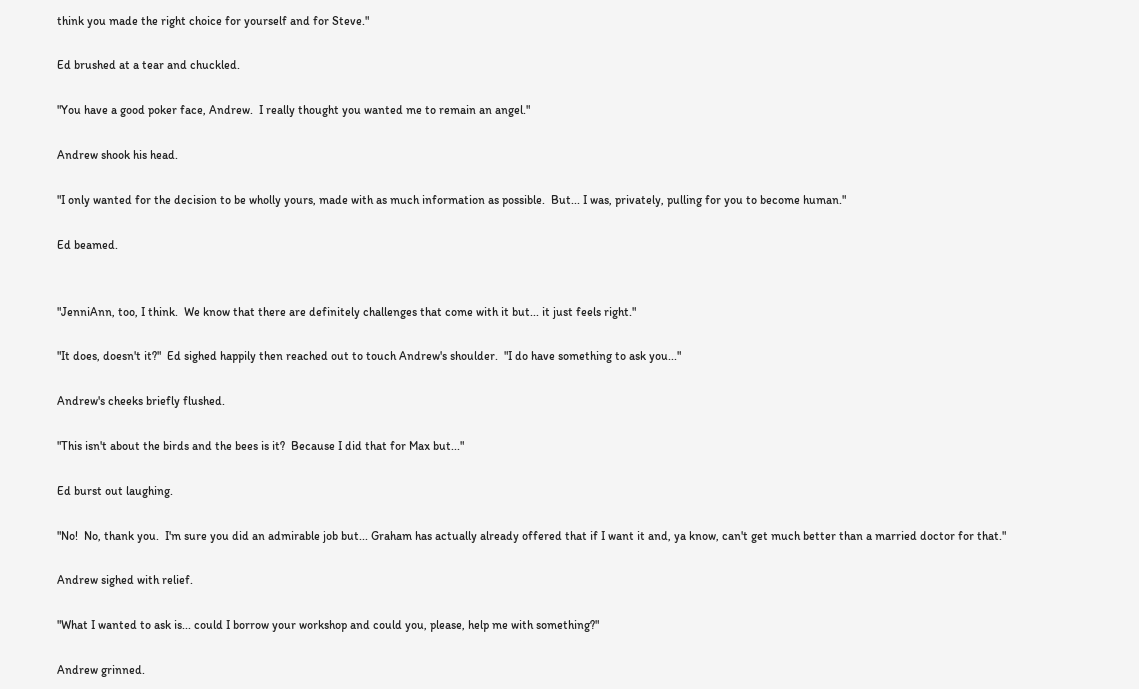think you made the right choice for yourself and for Steve."

Ed brushed at a tear and chuckled.

"You have a good poker face, Andrew.  I really thought you wanted me to remain an angel."

Andrew shook his head.

"I only wanted for the decision to be wholly yours, made with as much information as possible.  But... I was, privately, pulling for you to become human."

Ed beamed.


"JenniAnn, too, I think.  We know that there are definitely challenges that come with it but... it just feels right."

"It does, doesn't it?"  Ed sighed happily then reached out to touch Andrew's shoulder.  "I do have something to ask you..."

Andrew's cheeks briefly flushed.

"This isn't about the birds and the bees is it?  Because I did that for Max but..."

Ed burst out laughing.

"No!  No, thank you.  I'm sure you did an admirable job but... Graham has actually already offered that if I want it and, ya know, can't get much better than a married doctor for that."

Andrew sighed with relief.

"What I wanted to ask is... could I borrow your workshop and could you, please, help me with something?"

Andrew grinned.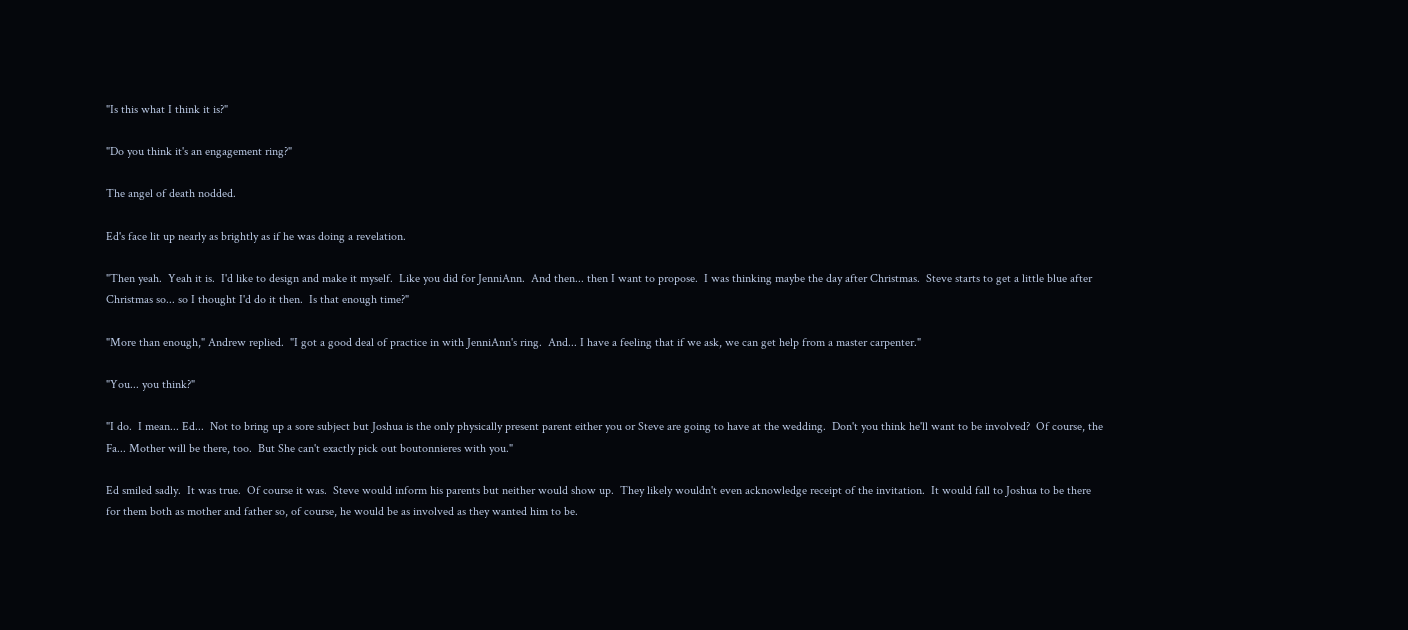"Is this what I think it is?"

"Do you think it's an engagement ring?"

The angel of death nodded.

Ed's face lit up nearly as brightly as if he was doing a revelation.

"Then yeah.  Yeah it is.  I'd like to design and make it myself.  Like you did for JenniAnn.  And then... then I want to propose.  I was thinking maybe the day after Christmas.  Steve starts to get a little blue after Christmas so... so I thought I'd do it then.  Is that enough time?"

"More than enough," Andrew replied.  "I got a good deal of practice in with JenniAnn's ring.  And... I have a feeling that if we ask, we can get help from a master carpenter."

"You... you think?"

"I do.  I mean... Ed...  Not to bring up a sore subject but Joshua is the only physically present parent either you or Steve are going to have at the wedding.  Don't you think he'll want to be involved?  Of course, the Fa... Mother will be there, too.  But She can't exactly pick out boutonnieres with you."

Ed smiled sadly.  It was true.  Of course it was.  Steve would inform his parents but neither would show up.  They likely wouldn't even acknowledge receipt of the invitation.  It would fall to Joshua to be there for them both as mother and father so, of course, he would be as involved as they wanted him to be.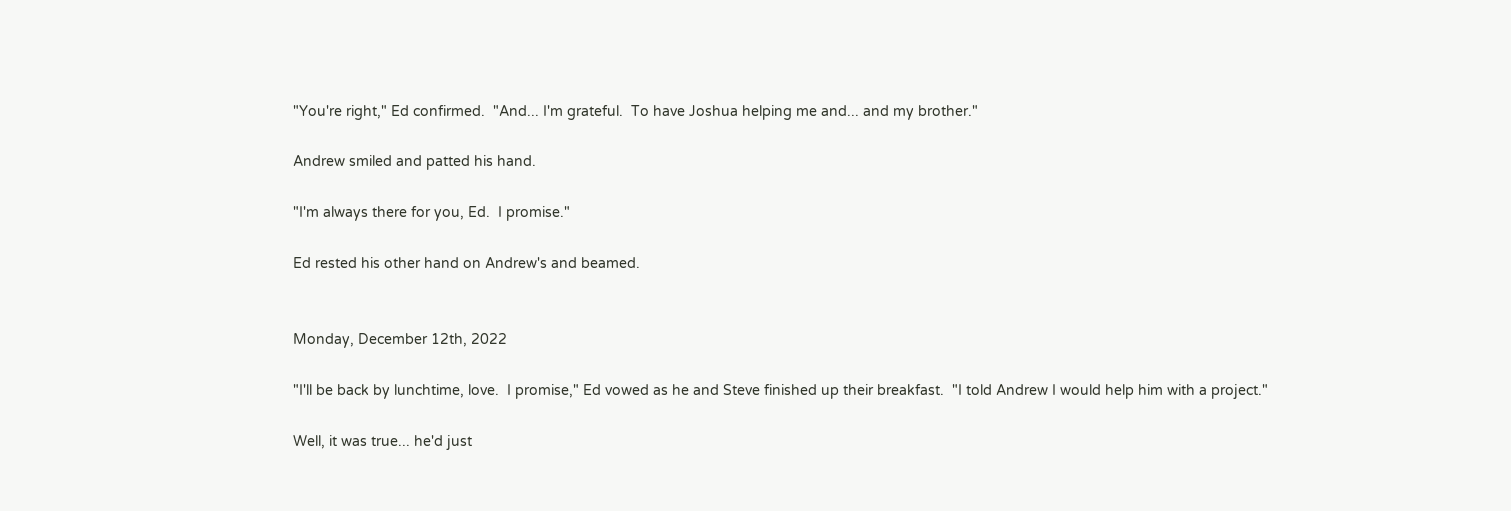"You're right," Ed confirmed.  "And... I'm grateful.  To have Joshua helping me and... and my brother."

Andrew smiled and patted his hand.

"I'm always there for you, Ed.  I promise."

Ed rested his other hand on Andrew's and beamed.


Monday, December 12th, 2022

"I'll be back by lunchtime, love.  I promise," Ed vowed as he and Steve finished up their breakfast.  "I told Andrew I would help him with a project."

Well, it was true... he'd just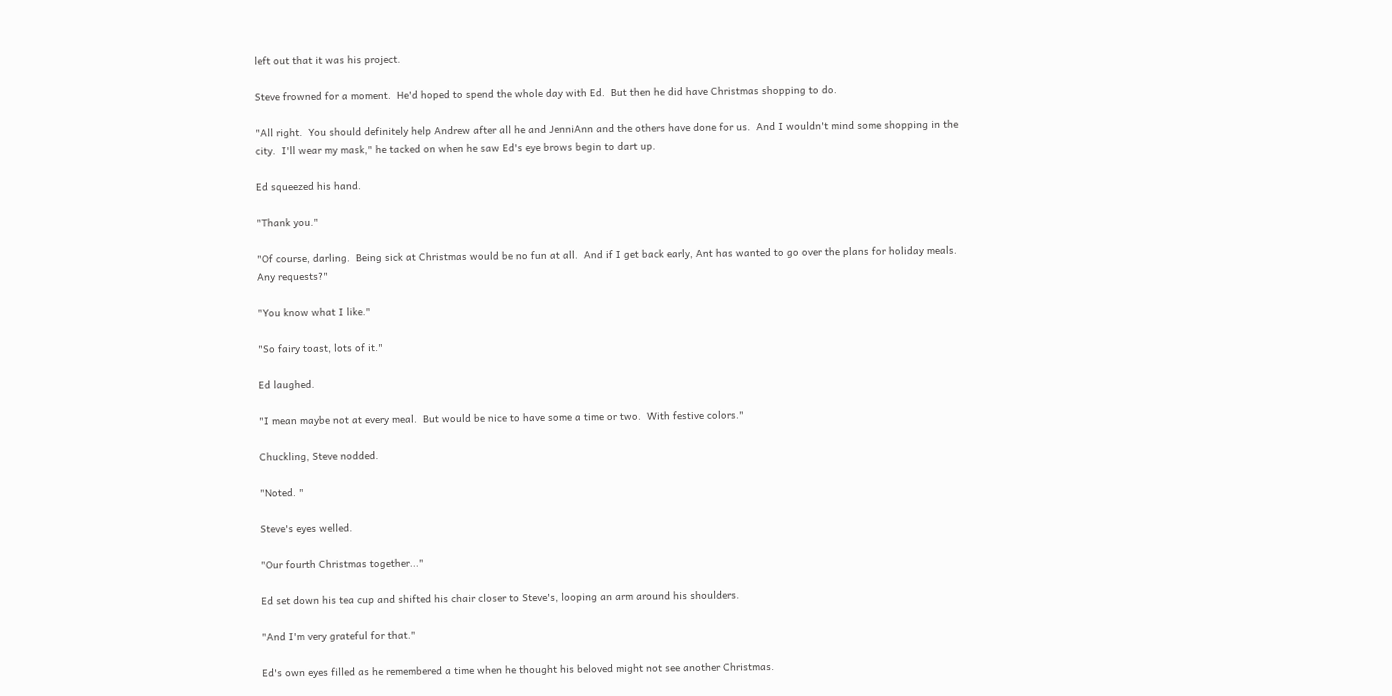left out that it was his project.

Steve frowned for a moment.  He'd hoped to spend the whole day with Ed.  But then he did have Christmas shopping to do.

"All right.  You should definitely help Andrew after all he and JenniAnn and the others have done for us.  And I wouldn't mind some shopping in the city.  I'll wear my mask," he tacked on when he saw Ed's eye brows begin to dart up.

Ed squeezed his hand.

"Thank you."

"Of course, darling.  Being sick at Christmas would be no fun at all.  And if I get back early, Ant has wanted to go over the plans for holiday meals.  Any requests?"

"You know what I like."

"So fairy toast, lots of it."

Ed laughed.

"I mean maybe not at every meal.  But would be nice to have some a time or two.  With festive colors."

Chuckling, Steve nodded.

"Noted. "

Steve's eyes welled.

"Our fourth Christmas together..."

Ed set down his tea cup and shifted his chair closer to Steve's, looping an arm around his shoulders.

"And I'm very grateful for that."

Ed's own eyes filled as he remembered a time when he thought his beloved might not see another Christmas.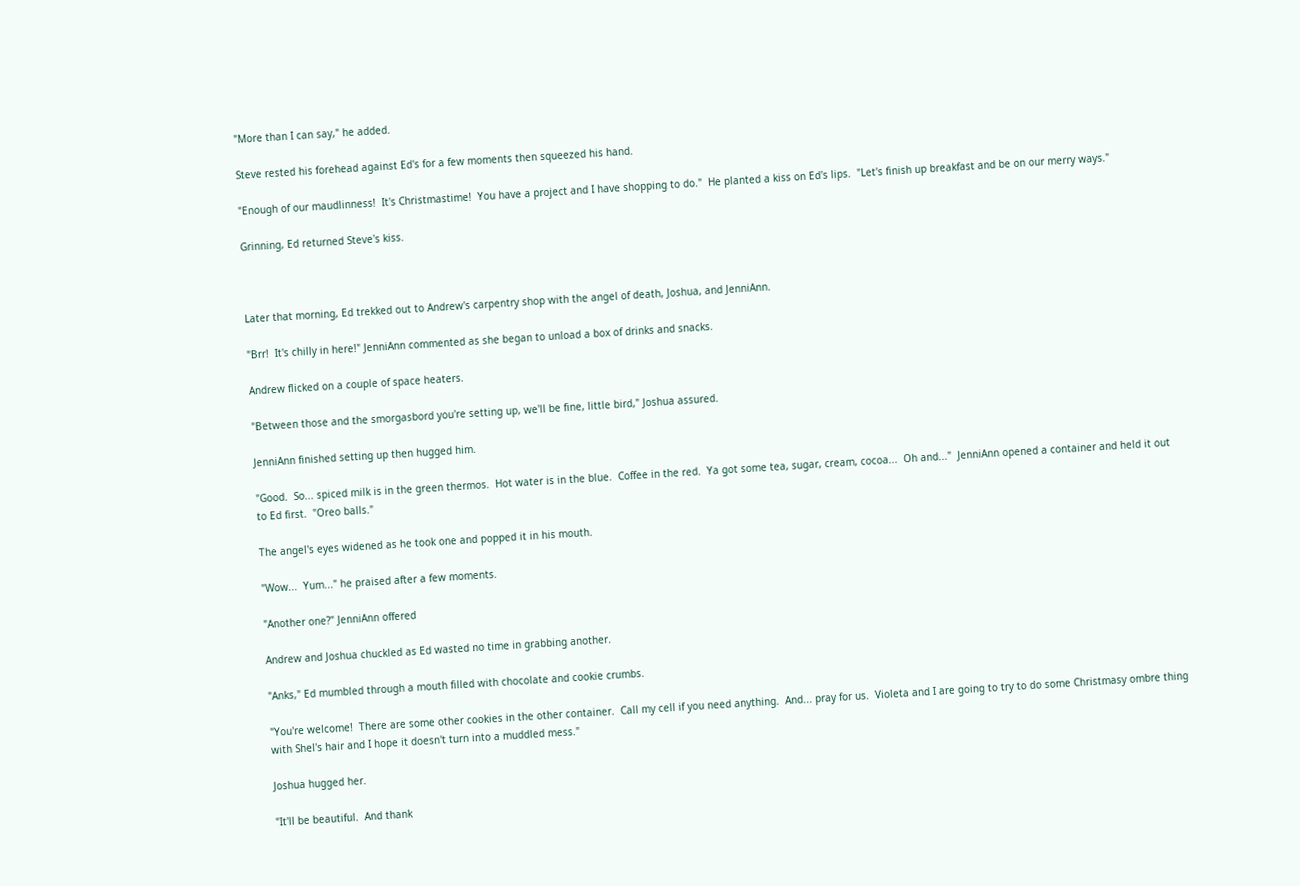"More than I can say," he added.

Steve rested his forehead against Ed's for a few moments then squeezed his hand.

"Enough of our maudlinness!  It's Christmastime!  You have a project and I have shopping to do."  He planted a kiss on Ed's lips.  "Let's finish up breakfast and be on our merry ways."

Grinning, Ed returned Steve's kiss.



Later that morning, Ed trekked out to Andrew's carpentry shop with the angel of death, Joshua, and JenniAnn.

"Brr!  It's chilly in here!" JenniAnn commented as she began to unload a box of drinks and snacks.

Andrew flicked on a couple of space heaters.

"Between those and the smorgasbord you're setting up, we'll be fine, little bird," Joshua assured.

JenniAnn finished setting up then hugged him.

"Good.  So... spiced milk is in the green thermos.  Hot water is in the blue.  Coffee in the red.  Ya got some tea, sugar, cream, cocoa...  Oh and..."  JenniAnn opened a container and held it out to Ed first.  "Oreo balls."

The angel's eyes widened as he took one and popped it in his mouth.

"Wow...  Yum..." he praised after a few moments.

"Another one?" JenniAnn offered

Andrew and Joshua chuckled as Ed wasted no time in grabbing another.

"Anks," Ed mumbled through a mouth filled with chocolate and cookie crumbs.

"You're welcome!  There are some other cookies in the other container.  Call my cell if you need anything.  And... pray for us.  Violeta and I are going to try to do some Christmasy ombre thing with Shel's hair and I hope it doesn't turn into a muddled mess."

Joshua hugged her.

"It'll be beautiful.  And thank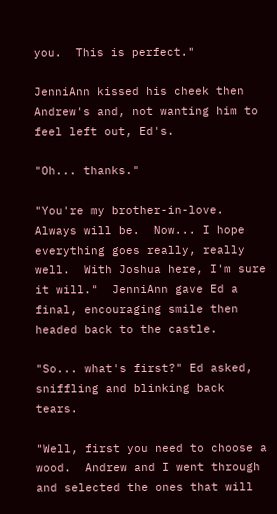you.  This is perfect."

JenniAnn kissed his cheek then Andrew's and, not wanting him to feel left out, Ed's.

"Oh... thanks."

"You're my brother-in-love.  Always will be.  Now... I hope everything goes really, really well.  With Joshua here, I'm sure it will."  JenniAnn gave Ed a final, encouraging smile then headed back to the castle.

"So... what's first?" Ed asked, sniffling and blinking back tears.

"Well, first you need to choose a wood.  Andrew and I went through and selected the ones that will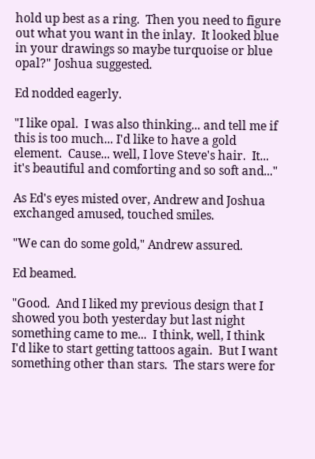hold up best as a ring.  Then you need to figure out what you want in the inlay.  It looked blue in your drawings so maybe turquoise or blue opal?" Joshua suggested.

Ed nodded eagerly.

"I like opal.  I was also thinking... and tell me if this is too much... I'd like to have a gold element.  Cause... well, I love Steve's hair.  It... it's beautiful and comforting and so soft and..."

As Ed's eyes misted over, Andrew and Joshua exchanged amused, touched smiles.

"We can do some gold," Andrew assured.

Ed beamed.

"Good.  And I liked my previous design that I showed you both yesterday but last night something came to me...  I think, well, I think I'd like to start getting tattoos again.  But I want something other than stars.  The stars were for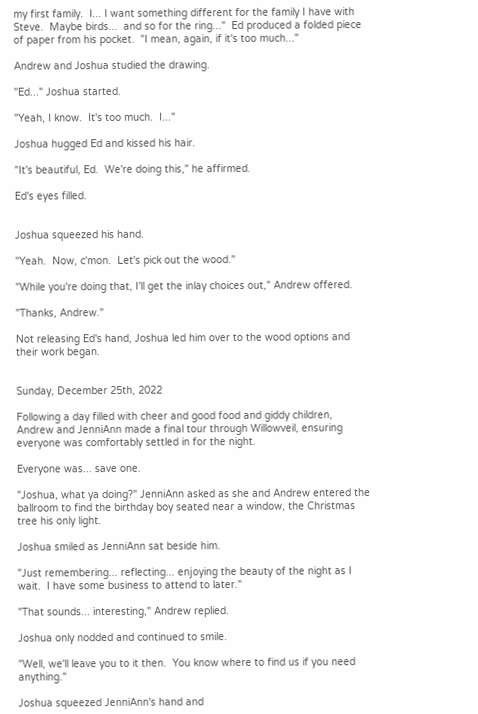my first family.  I... I want something different for the family I have with Steve.  Maybe birds...  and so for the ring..."  Ed produced a folded piece of paper from his pocket.  "I mean, again, if it's too much..."

Andrew and Joshua studied the drawing.

"Ed..." Joshua started.

"Yeah, I know.  It's too much.  I..."

Joshua hugged Ed and kissed his hair.

"It's beautiful, Ed.  We're doing this," he affirmed.

Ed's eyes filled.


Joshua squeezed his hand.

"Yeah.  Now, c'mon.  Let's pick out the wood."

"While you're doing that, I'll get the inlay choices out," Andrew offered.

"Thanks, Andrew."

Not releasing Ed's hand, Joshua led him over to the wood options and their work began.


Sunday, December 25th, 2022

Following a day filled with cheer and good food and giddy children, Andrew and JenniAnn made a final tour through Willowveil, ensuring everyone was comfortably settled in for the night.

Everyone was... save one.

"Joshua, what ya doing?" JenniAnn asked as she and Andrew entered the ballroom to find the birthday boy seated near a window, the Christmas tree his only light.

Joshua smiled as JenniAnn sat beside him.

"Just remembering... reflecting... enjoying the beauty of the night as I wait.  I have some business to attend to later."

"That sounds... interesting," Andrew replied.

Joshua only nodded and continued to smile.

"Well, we'll leave you to it then.  You know where to find us if you need anything."

Joshua squeezed JenniAnn's hand and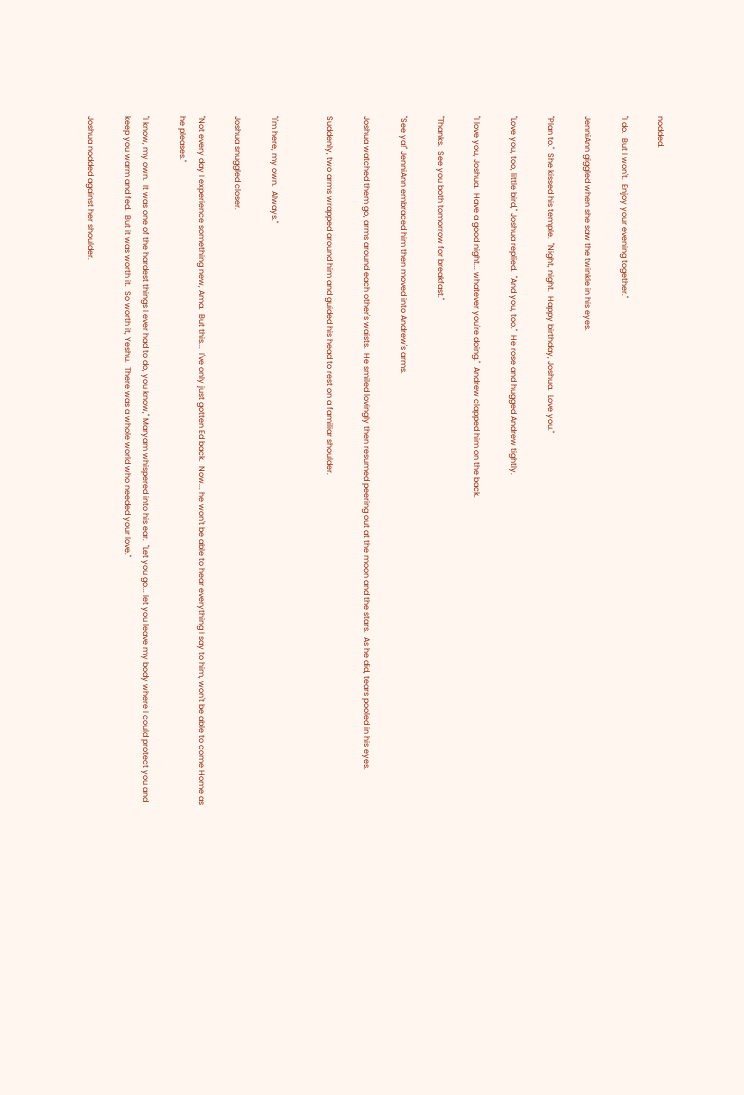nodded.

"I do.  But I won't.  Enjoy your evening together."

JenniAnn giggled when she saw the twinkle in his eyes.

"Plan to."  She kissed his temple.  "Night, night.  Happy birthday, Joshua.  Love you."

"Love you, too, little bird," Joshua replied.  "And you, too."  He rose and hugged Andrew tightly.

"I love you, Joshua.  Have a good night... whatever you're doing."  Andrew clapped him on the back.

"Thanks.  See you both tomorrow for breakfast."

"See ya!" JenniAnn embraced him then moved into Andrew's arms.

Joshua watched them go, arms around each other's waists.  He smiled lovingly then resumed peering out at the moon and the stars.  As he did, tears pooled in his eyes.

Suddenly, two arms wrapped around him and guided his head to rest on a familiar shoulder.


"I'm here, my own.  Always."

Joshua snuggled closer.

"Not every day I experience something new, Ama.  But this...  I've only just gotten Ed back.  Now... he won't be able to hear everything I say to him, won't be able to come Home as he pleases."

"I know, my own.  It was one of the hardest things I ever had to do, you know," Maryam whispered into his ear.  "Let you go... let you leave my body where I could protect you and keep you warm and fed.  But it was worth it.  So worth it, Yeshu.  There was a whole world who needed your love."

Joshua nodded against her shoulder.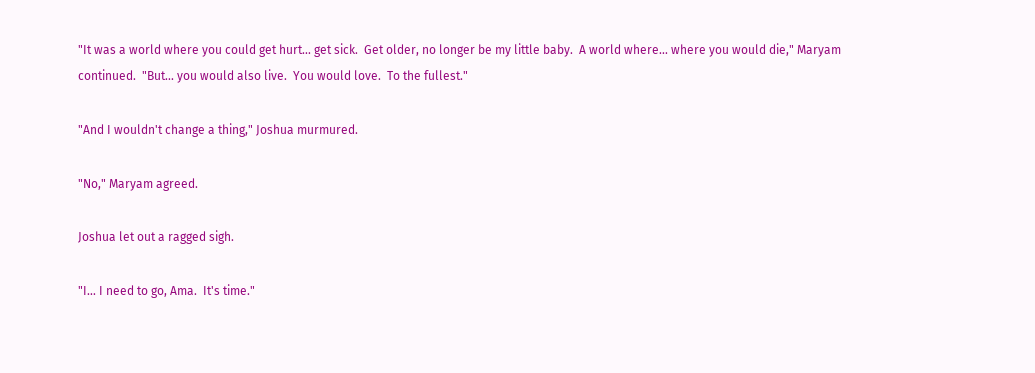"It was a world where you could get hurt... get sick.  Get older, no longer be my little baby.  A world where... where you would die," Maryam continued.  "But... you would also live.  You would love.  To the fullest."

"And I wouldn't change a thing," Joshua murmured.

"No," Maryam agreed.

Joshua let out a ragged sigh.

"I... I need to go, Ama.  It's time."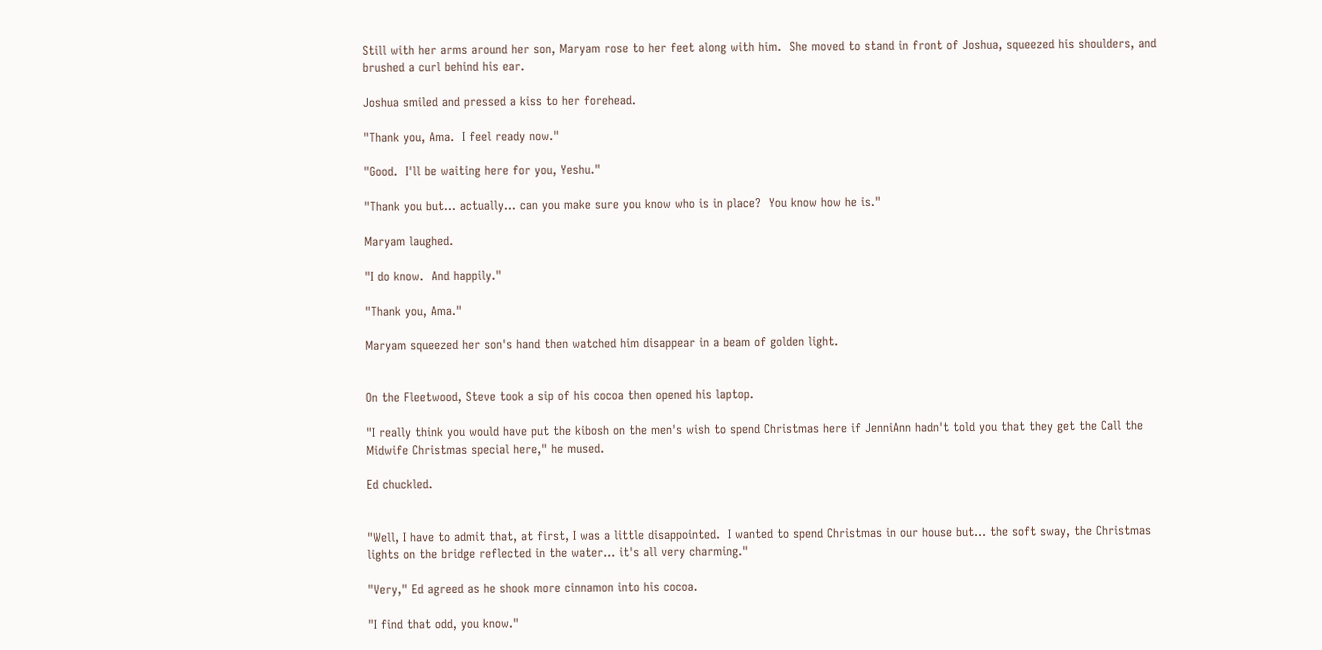Still with her arms around her son, Maryam rose to her feet along with him.  She moved to stand in front of Joshua, squeezed his shoulders, and brushed a curl behind his ear.

Joshua smiled and pressed a kiss to her forehead.

"Thank you, Ama.  I feel ready now."

"Good.  I'll be waiting here for you, Yeshu."

"Thank you but... actually... can you make sure you know who is in place?  You know how he is."

Maryam laughed.

"I do know.  And happily."

"Thank you, Ama."

Maryam squeezed her son's hand then watched him disappear in a beam of golden light.


On the Fleetwood, Steve took a sip of his cocoa then opened his laptop.

"I really think you would have put the kibosh on the men's wish to spend Christmas here if JenniAnn hadn't told you that they get the Call the Midwife Christmas special here," he mused.

Ed chuckled.


"Well, I have to admit that, at first, I was a little disappointed.  I wanted to spend Christmas in our house but... the soft sway, the Christmas lights on the bridge reflected in the water... it's all very charming."

"Very," Ed agreed as he shook more cinnamon into his cocoa.

"I find that odd, you know."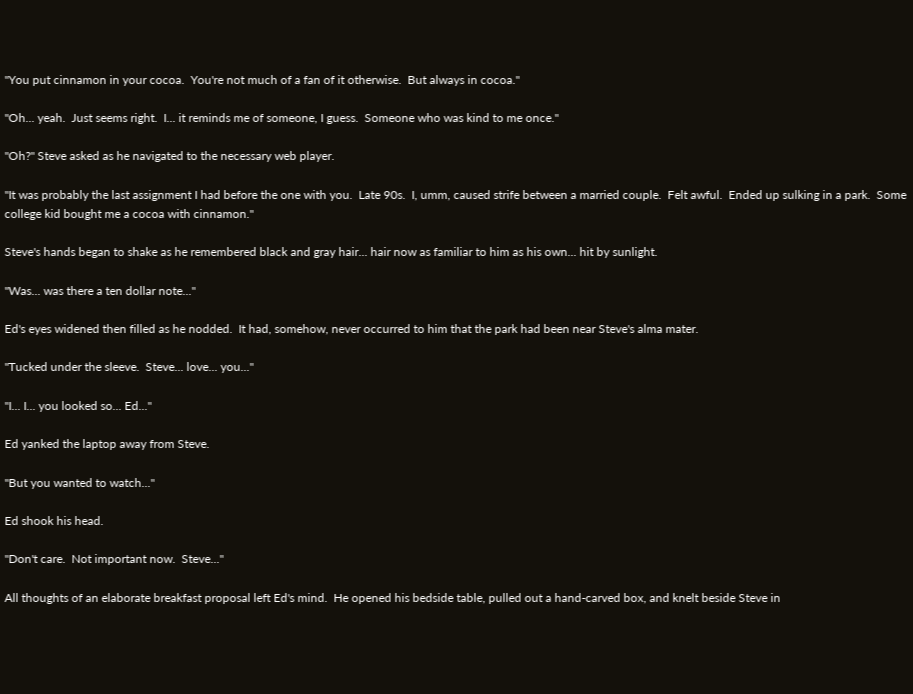"You put cinnamon in your cocoa.  You're not much of a fan of it otherwise.  But always in cocoa."

"Oh... yeah.  Just seems right.  I... it reminds me of someone, I guess.  Someone who was kind to me once."

"Oh?" Steve asked as he navigated to the necessary web player.

"It was probably the last assignment I had before the one with you.  Late 90s.  I, umm, caused strife between a married couple.  Felt awful.  Ended up sulking in a park.  Some college kid bought me a cocoa with cinnamon."

Steve's hands began to shake as he remembered black and gray hair... hair now as familiar to him as his own... hit by sunlight.

"Was... was there a ten dollar note..."

Ed's eyes widened then filled as he nodded.  It had, somehow, never occurred to him that the park had been near Steve's alma mater.

"Tucked under the sleeve.  Steve... love... you..."

"I... I... you looked so... Ed..."

Ed yanked the laptop away from Steve.

"But you wanted to watch..."

Ed shook his head.

"Don't care.  Not important now.  Steve..."

All thoughts of an elaborate breakfast proposal left Ed's mind.  He opened his bedside table, pulled out a hand-carved box, and knelt beside Steve in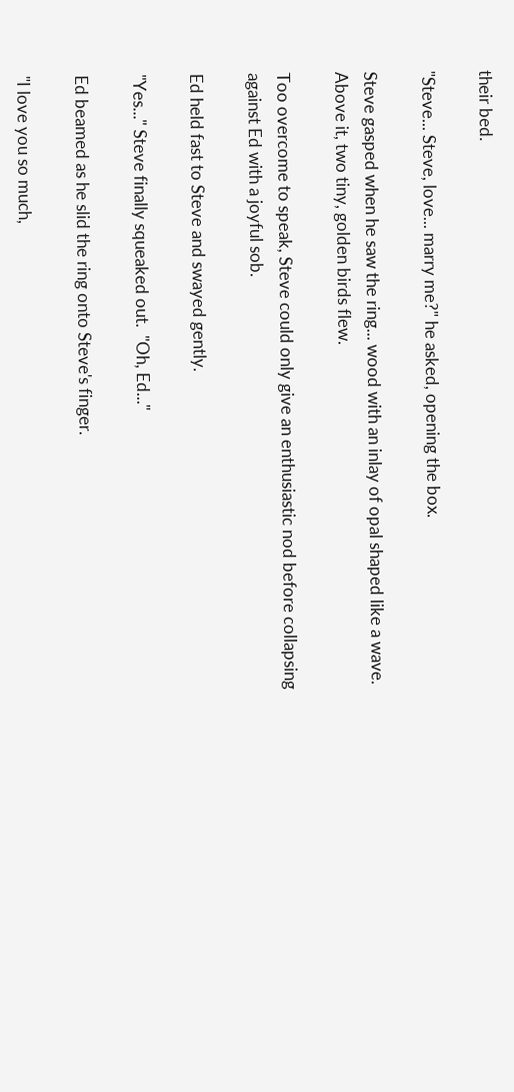their bed.

"Steve... Steve, love... marry me?" he asked, opening the box.

Steve gasped when he saw the ring... wood with an inlay of opal shaped like a wave.  Above it, two tiny, golden birds flew.

Too overcome to speak, Steve could only give an enthusiastic nod before collapsing against Ed with a joyful sob.

Ed held fast to Steve and swayed gently.

"Yes..." Steve finally squeaked out.  "Oh, Ed..."

Ed beamed as he slid the ring onto Steve's finger.

"I love you so much,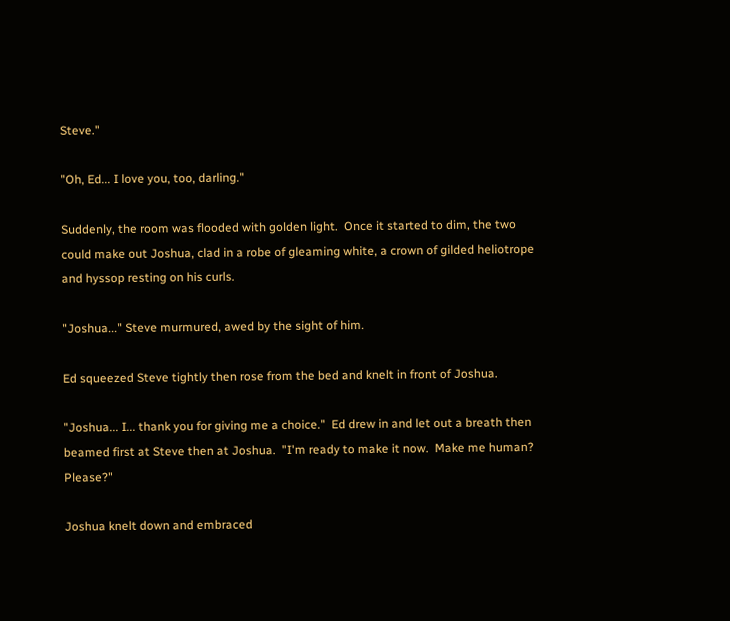Steve."

"Oh, Ed... I love you, too, darling."

Suddenly, the room was flooded with golden light.  Once it started to dim, the two could make out Joshua, clad in a robe of gleaming white, a crown of gilded heliotrope and hyssop resting on his curls.

"Joshua..." Steve murmured, awed by the sight of him.

Ed squeezed Steve tightly then rose from the bed and knelt in front of Joshua.

"Joshua... I... thank you for giving me a choice."  Ed drew in and let out a breath then beamed first at Steve then at Joshua.  "I'm ready to make it now.  Make me human?  Please?"

Joshua knelt down and embraced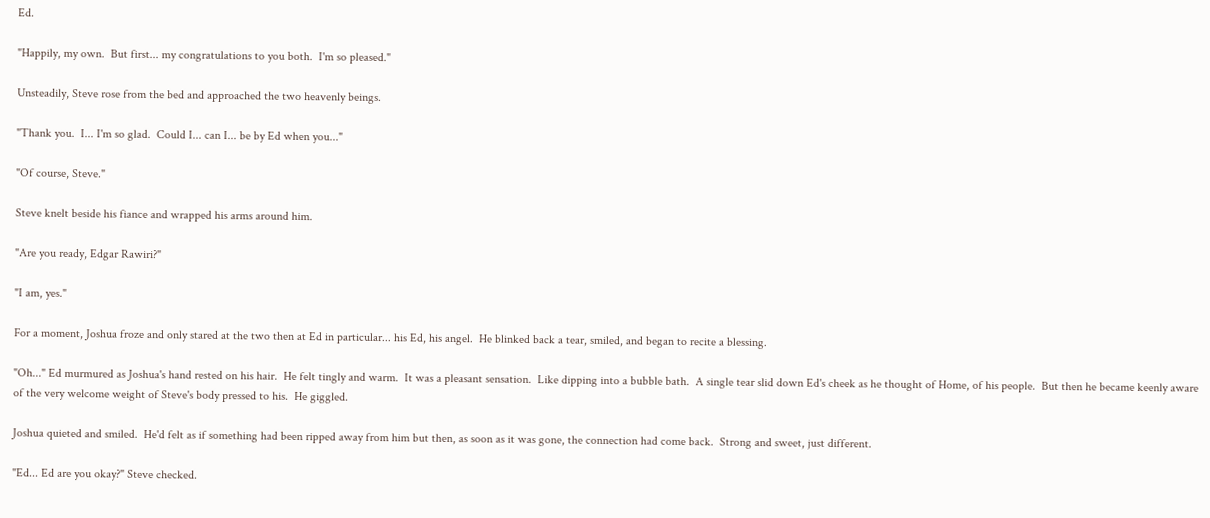Ed.

"Happily, my own.  But first... my congratulations to you both.  I'm so pleased."

Unsteadily, Steve rose from the bed and approached the two heavenly beings.

"Thank you.  I... I'm so glad.  Could I... can I... be by Ed when you..."

"Of course, Steve."

Steve knelt beside his fiance and wrapped his arms around him.

"Are you ready, Edgar Rawiri?"

"I am, yes."

For a moment, Joshua froze and only stared at the two then at Ed in particular... his Ed, his angel.  He blinked back a tear, smiled, and began to recite a blessing.

"Oh..." Ed murmured as Joshua's hand rested on his hair.  He felt tingly and warm.  It was a pleasant sensation.  Like dipping into a bubble bath.  A single tear slid down Ed's cheek as he thought of Home, of his people.  But then he became keenly aware of the very welcome weight of Steve's body pressed to his.  He giggled.

Joshua quieted and smiled.  He'd felt as if something had been ripped away from him but then, as soon as it was gone, the connection had come back.  Strong and sweet, just different.

"Ed... Ed are you okay?" Steve checked.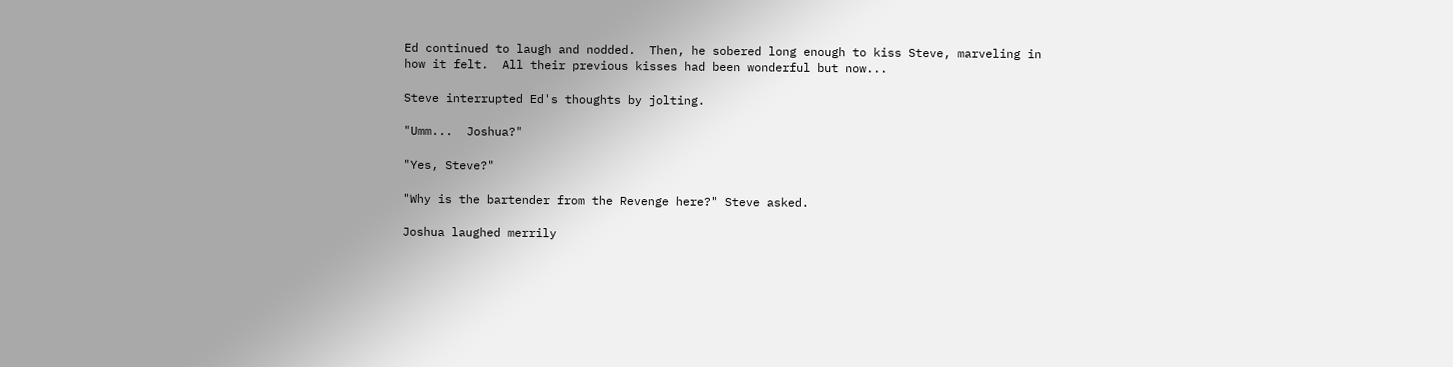Ed continued to laugh and nodded.  Then, he sobered long enough to kiss Steve, marveling in how it felt.  All their previous kisses had been wonderful but now...

Steve interrupted Ed's thoughts by jolting.

"Umm...  Joshua?"

"Yes, Steve?"

"Why is the bartender from the Revenge here?" Steve asked.

Joshua laughed merrily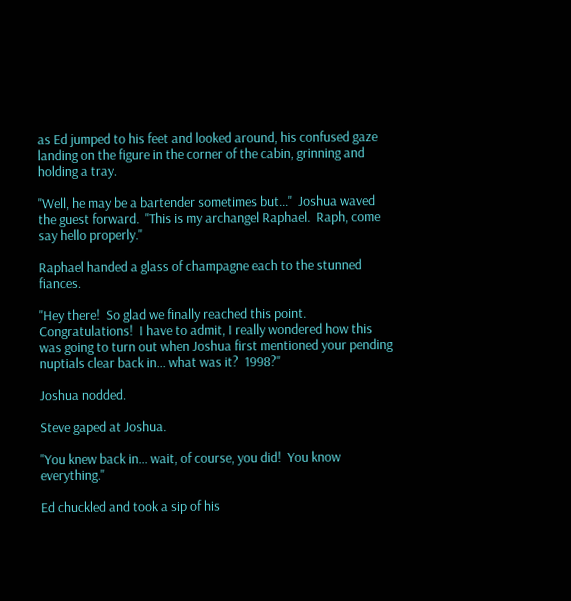as Ed jumped to his feet and looked around, his confused gaze landing on the figure in the corner of the cabin, grinning and holding a tray.

"Well, he may be a bartender sometimes but..."  Joshua waved the guest forward.  "This is my archangel Raphael.  Raph, come say hello properly."

Raphael handed a glass of champagne each to the stunned fiances.

"Hey there!  So glad we finally reached this point.  Congratulations!  I have to admit, I really wondered how this was going to turn out when Joshua first mentioned your pending nuptials clear back in... what was it?  1998?"

Joshua nodded.

Steve gaped at Joshua.

"You knew back in... wait, of course, you did!  You know everything."

Ed chuckled and took a sip of his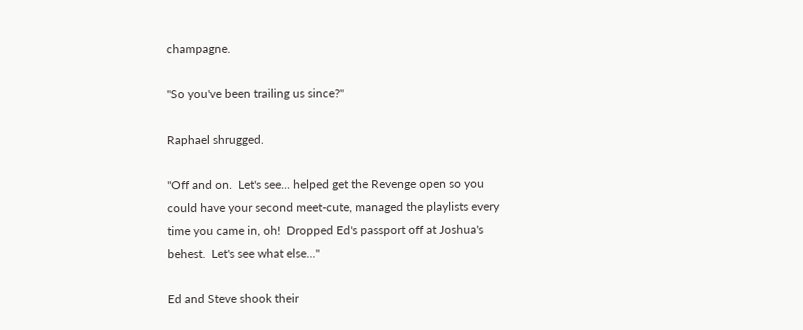champagne.

"So you've been trailing us since?"

Raphael shrugged.

"Off and on.  Let's see... helped get the Revenge open so you could have your second meet-cute, managed the playlists every time you came in, oh!  Dropped Ed's passport off at Joshua's behest.  Let's see what else..."

Ed and Steve shook their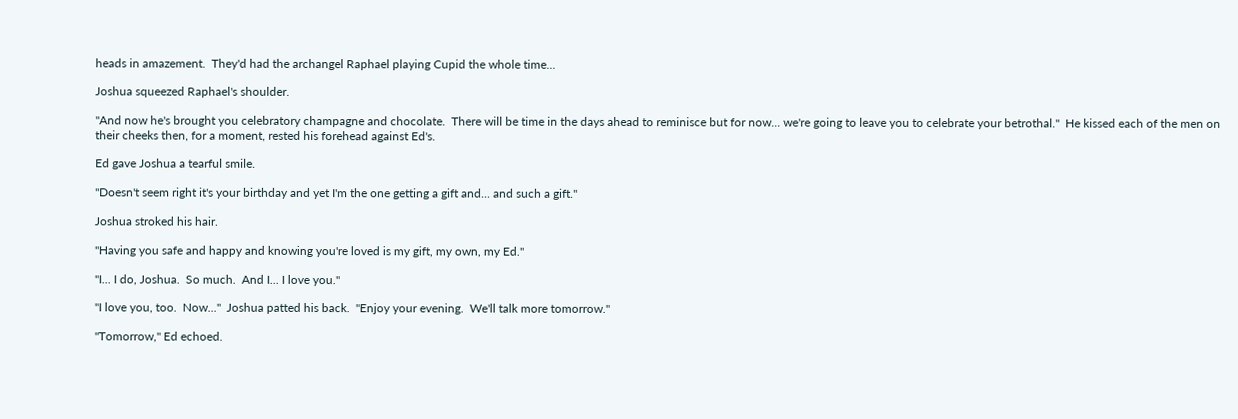heads in amazement.  They'd had the archangel Raphael playing Cupid the whole time...

Joshua squeezed Raphael's shoulder.

"And now he's brought you celebratory champagne and chocolate.  There will be time in the days ahead to reminisce but for now... we're going to leave you to celebrate your betrothal."  He kissed each of the men on their cheeks then, for a moment, rested his forehead against Ed's.

Ed gave Joshua a tearful smile.

"Doesn't seem right it's your birthday and yet I'm the one getting a gift and... and such a gift."

Joshua stroked his hair.

"Having you safe and happy and knowing you're loved is my gift, my own, my Ed."

"I... I do, Joshua.  So much.  And I... I love you."

"I love you, too.  Now..."  Joshua patted his back.  "Enjoy your evening.  We'll talk more tomorrow."

"Tomorrow," Ed echoed.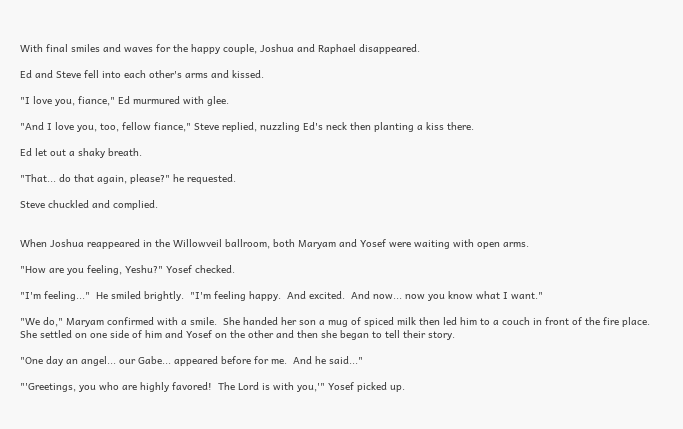With final smiles and waves for the happy couple, Joshua and Raphael disappeared.

Ed and Steve fell into each other's arms and kissed.

"I love you, fiance," Ed murmured with glee.

"And I love you, too, fellow fiance," Steve replied, nuzzling Ed's neck then planting a kiss there.

Ed let out a shaky breath.

"That... do that again, please?" he requested.

Steve chuckled and complied.


When Joshua reappeared in the Willowveil ballroom, both Maryam and Yosef were waiting with open arms.

"How are you feeling, Yeshu?" Yosef checked.

"I'm feeling..."  He smiled brightly.  "I'm feeling happy.  And excited.  And now... now you know what I want."

"We do," Maryam confirmed with a smile.  She handed her son a mug of spiced milk then led him to a couch in front of the fire place.  She settled on one side of him and Yosef on the other and then she began to tell their story.

"One day an angel... our Gabe... appeared before for me.  And he said..."

"'Greetings, you who are highly favored!  The Lord is with you,'" Yosef picked up.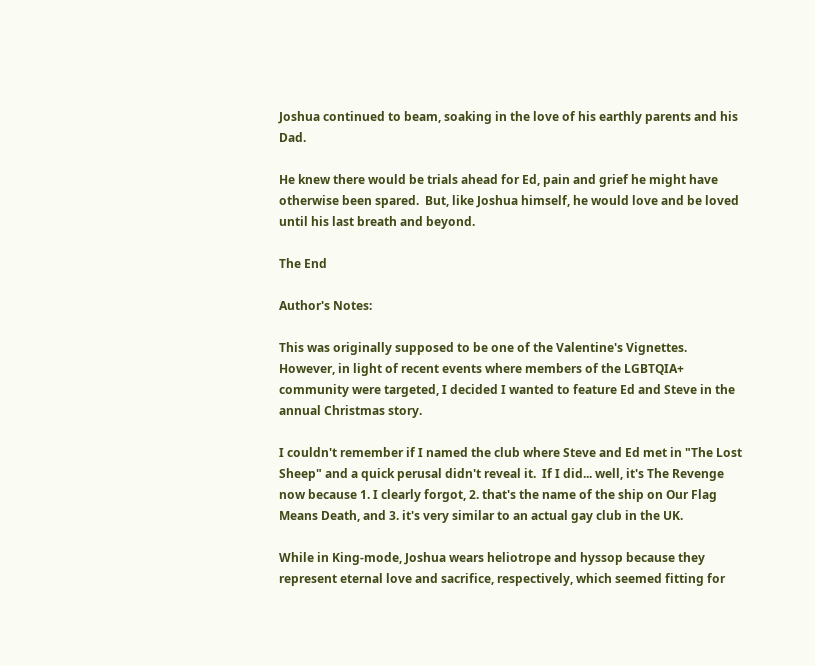Joshua continued to beam, soaking in the love of his earthly parents and his Dad.

He knew there would be trials ahead for Ed, pain and grief he might have otherwise been spared.  But, like Joshua himself, he would love and be loved until his last breath and beyond.

The End

Author's Notes:

This was originally supposed to be one of the Valentine's Vignettes.  However, in light of recent events where members of the LGBTQIA+ community were targeted, I decided I wanted to feature Ed and Steve in the annual Christmas story.

I couldn't remember if I named the club where Steve and Ed met in "The Lost Sheep" and a quick perusal didn't reveal it.  If I did... well, it's The Revenge now because 1. I clearly forgot, 2. that's the name of the ship on Our Flag Means Death, and 3. it's very similar to an actual gay club in the UK.

While in King-mode, Joshua wears heliotrope and hyssop because they represent eternal love and sacrifice, respectively, which seemed fitting for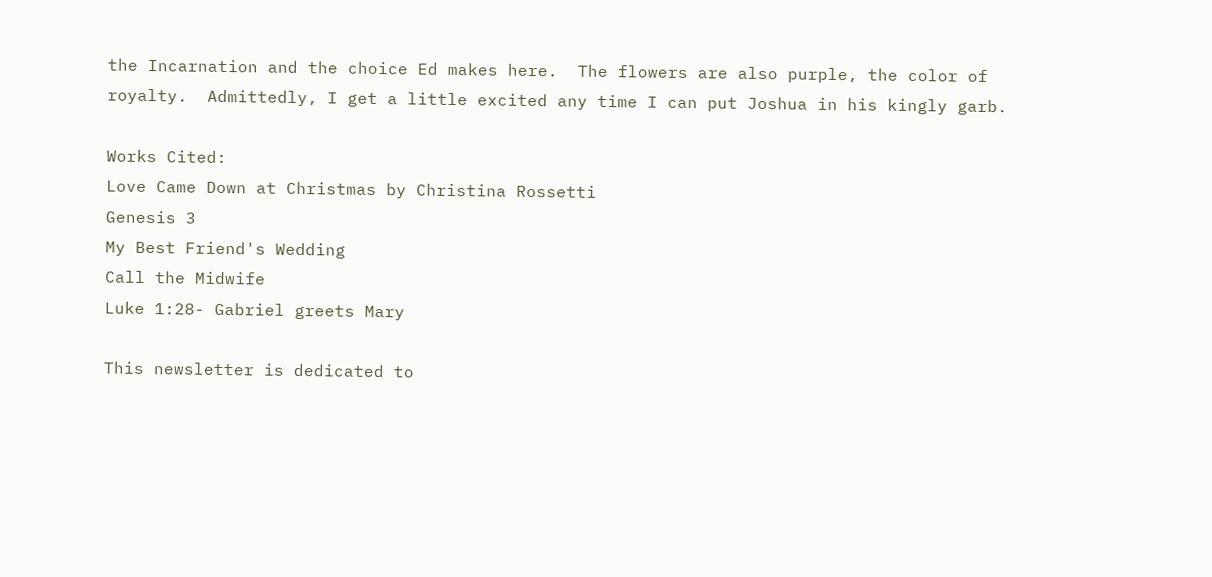the Incarnation and the choice Ed makes here.  The flowers are also purple, the color of royalty.  Admittedly, I get a little excited any time I can put Joshua in his kingly garb.

Works Cited:
Love Came Down at Christmas by Christina Rossetti
Genesis 3
My Best Friend's Wedding
Call the Midwife
Luke 1:28- Gabriel greets Mary

This newsletter is dedicated to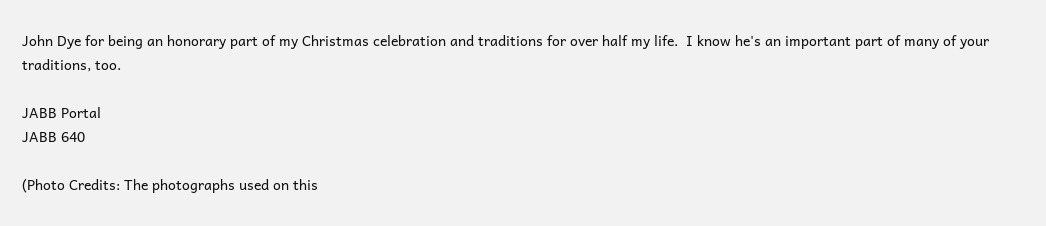John Dye for being an honorary part of my Christmas celebration and traditions for over half my life.  I know he's an important part of many of your traditions, too.

JABB Portal
JABB 640

(Photo Credits: The photographs used on this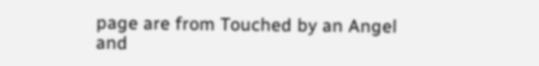page are from Touched by an Angel and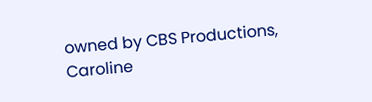owned by CBS Productions, Caroline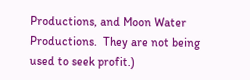Productions, and Moon Water Productions.  They are not being used to seek profit.)